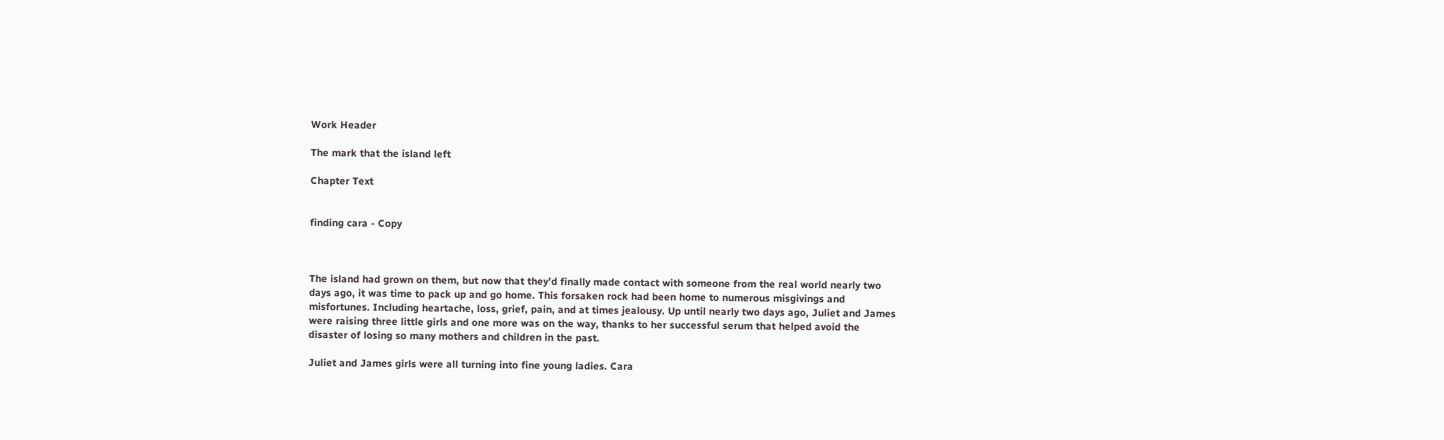Work Header

The mark that the island left

Chapter Text


finding cara - Copy



The island had grown on them, but now that they’d finally made contact with someone from the real world nearly two days ago, it was time to pack up and go home. This forsaken rock had been home to numerous misgivings and misfortunes. Including heartache, loss, grief, pain, and at times jealousy. Up until nearly two days ago, Juliet and James were raising three little girls and one more was on the way, thanks to her successful serum that helped avoid the disaster of losing so many mothers and children in the past.

Juliet and James girls were all turning into fine young ladies. Cara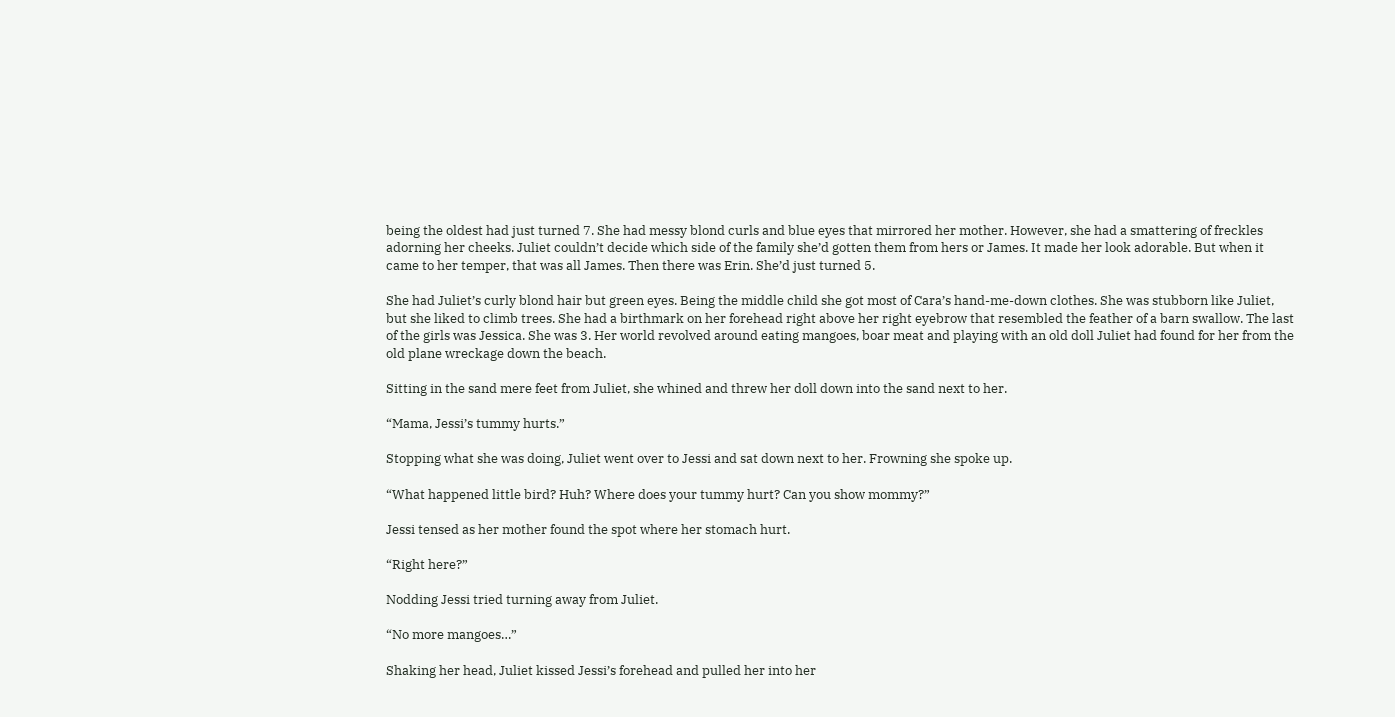being the oldest had just turned 7. She had messy blond curls and blue eyes that mirrored her mother. However, she had a smattering of freckles adorning her cheeks. Juliet couldn’t decide which side of the family she’d gotten them from hers or James. It made her look adorable. But when it came to her temper, that was all James. Then there was Erin. She’d just turned 5.

She had Juliet’s curly blond hair but green eyes. Being the middle child she got most of Cara’s hand-me-down clothes. She was stubborn like Juliet, but she liked to climb trees. She had a birthmark on her forehead right above her right eyebrow that resembled the feather of a barn swallow. The last of the girls was Jessica. She was 3. Her world revolved around eating mangoes, boar meat and playing with an old doll Juliet had found for her from the old plane wreckage down the beach.

Sitting in the sand mere feet from Juliet, she whined and threw her doll down into the sand next to her.

“Mama, Jessi’s tummy hurts.”

Stopping what she was doing, Juliet went over to Jessi and sat down next to her. Frowning she spoke up.

“What happened little bird? Huh? Where does your tummy hurt? Can you show mommy?”

Jessi tensed as her mother found the spot where her stomach hurt.

“Right here?”

Nodding Jessi tried turning away from Juliet.

“No more mangoes…”

Shaking her head, Juliet kissed Jessi’s forehead and pulled her into her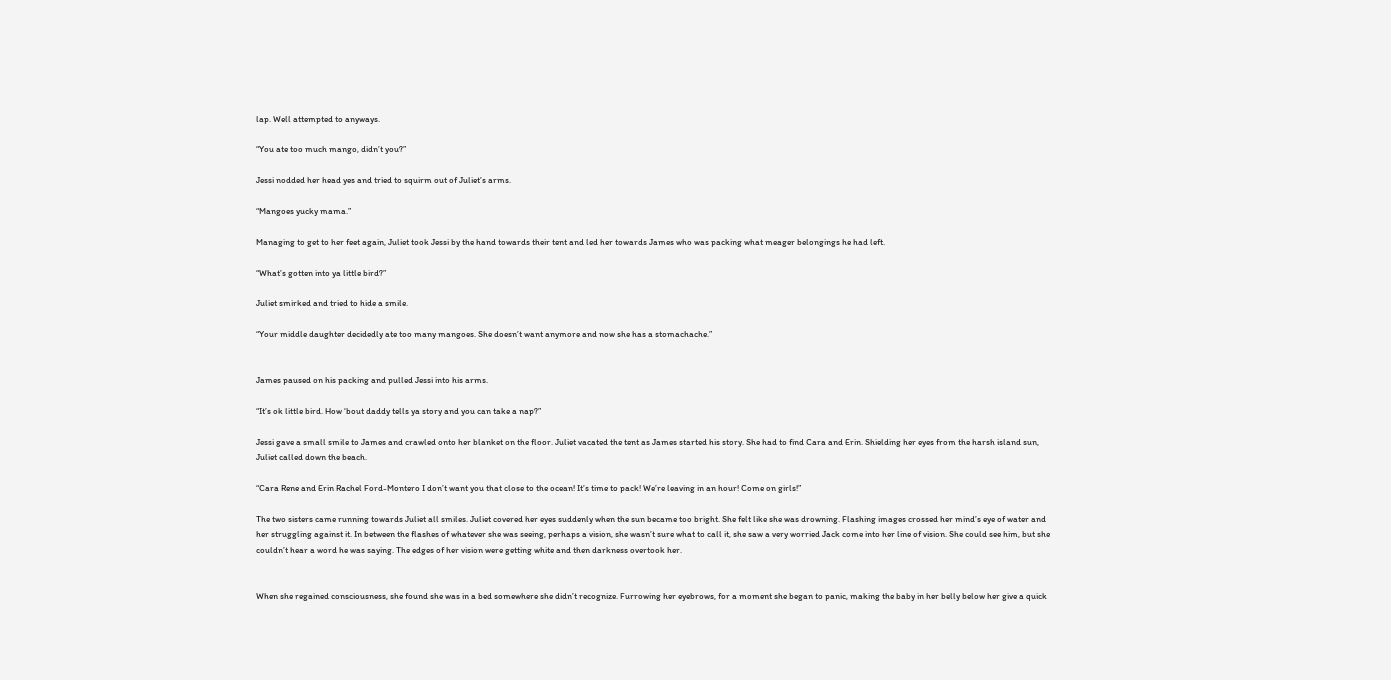lap. Well attempted to anyways.

“You ate too much mango, didn’t you?”

Jessi nodded her head yes and tried to squirm out of Juliet’s arms.

“Mangoes yucky mama.”

Managing to get to her feet again, Juliet took Jessi by the hand towards their tent and led her towards James who was packing what meager belongings he had left.

“What’s gotten into ya little bird?”

Juliet smirked and tried to hide a smile.

“Your middle daughter decidedly ate too many mangoes. She doesn’t want anymore and now she has a stomachache.”


James paused on his packing and pulled Jessi into his arms.

“It’s ok little bird. How ‘bout daddy tells ya story and you can take a nap?”

Jessi gave a small smile to James and crawled onto her blanket on the floor. Juliet vacated the tent as James started his story. She had to find Cara and Erin. Shielding her eyes from the harsh island sun, Juliet called down the beach.

“Cara Rene and Erin Rachel Ford-Montero I don’t want you that close to the ocean! It’s time to pack! We’re leaving in an hour! Come on girls!”

The two sisters came running towards Juliet all smiles. Juliet covered her eyes suddenly when the sun became too bright. She felt like she was drowning. Flashing images crossed her mind’s eye of water and her struggling against it. In between the flashes of whatever she was seeing, perhaps a vision, she wasn’t sure what to call it, she saw a very worried Jack come into her line of vision. She could see him, but she couldn’t hear a word he was saying. The edges of her vision were getting white and then darkness overtook her.


When she regained consciousness, she found she was in a bed somewhere she didn’t recognize. Furrowing her eyebrows, for a moment she began to panic, making the baby in her belly below her give a quick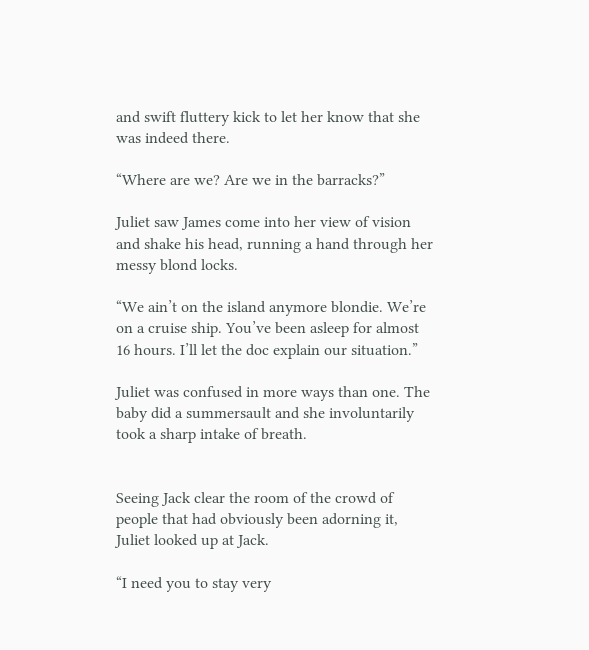and swift fluttery kick to let her know that she was indeed there.

“Where are we? Are we in the barracks?”

Juliet saw James come into her view of vision and shake his head, running a hand through her messy blond locks.

“We ain’t on the island anymore blondie. We’re on a cruise ship. You’ve been asleep for almost 16 hours. I’ll let the doc explain our situation.”

Juliet was confused in more ways than one. The baby did a summersault and she involuntarily took a sharp intake of breath.


Seeing Jack clear the room of the crowd of people that had obviously been adorning it, Juliet looked up at Jack.

“I need you to stay very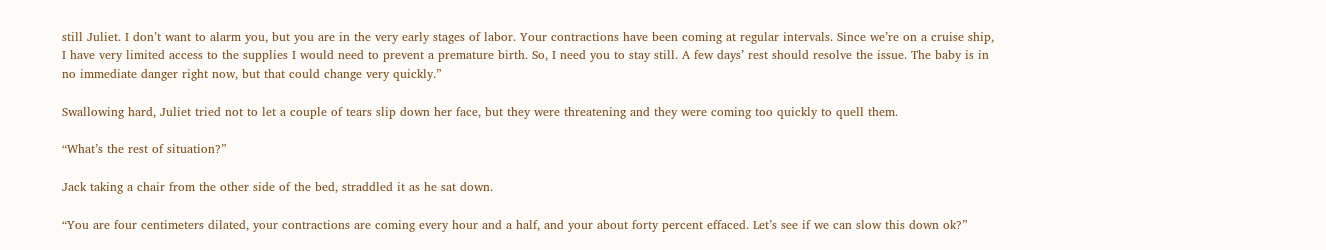still Juliet. I don’t want to alarm you, but you are in the very early stages of labor. Your contractions have been coming at regular intervals. Since we’re on a cruise ship, I have very limited access to the supplies I would need to prevent a premature birth. So, I need you to stay still. A few days’ rest should resolve the issue. The baby is in no immediate danger right now, but that could change very quickly.”

Swallowing hard, Juliet tried not to let a couple of tears slip down her face, but they were threatening and they were coming too quickly to quell them.

“What’s the rest of situation?”

Jack taking a chair from the other side of the bed, straddled it as he sat down.

“You are four centimeters dilated, your contractions are coming every hour and a half, and your about forty percent effaced. Let’s see if we can slow this down ok?”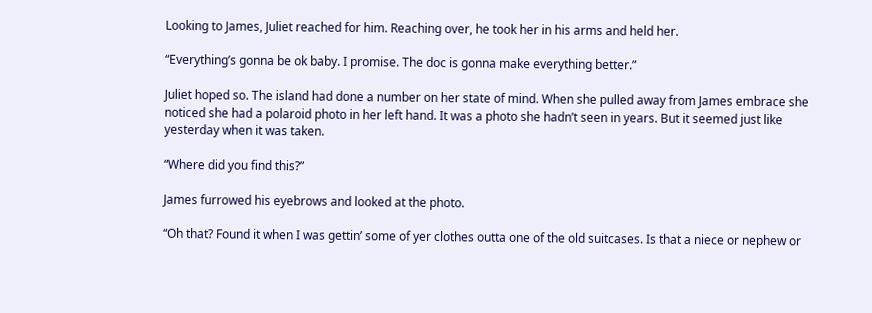Looking to James, Juliet reached for him. Reaching over, he took her in his arms and held her.

“Everything’s gonna be ok baby. I promise. The doc is gonna make everything better.”

Juliet hoped so. The island had done a number on her state of mind. When she pulled away from James embrace she noticed she had a polaroid photo in her left hand. It was a photo she hadn’t seen in years. But it seemed just like yesterday when it was taken.

“Where did you find this?”

James furrowed his eyebrows and looked at the photo.

“Oh that? Found it when I was gettin’ some of yer clothes outta one of the old suitcases. Is that a niece or nephew or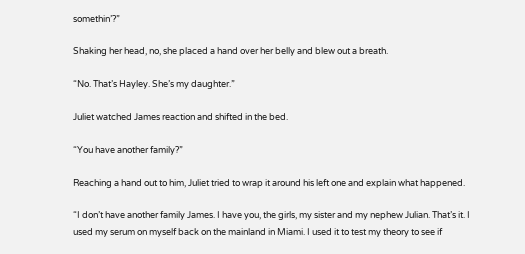somethin’?”

Shaking her head, no, she placed a hand over her belly and blew out a breath.

“No. That’s Hayley. She’s my daughter.”

Juliet watched James reaction and shifted in the bed.

“You have another family?”

Reaching a hand out to him, Juliet tried to wrap it around his left one and explain what happened.

“I don’t have another family James. I have you, the girls, my sister and my nephew Julian. That’s it. I used my serum on myself back on the mainland in Miami. I used it to test my theory to see if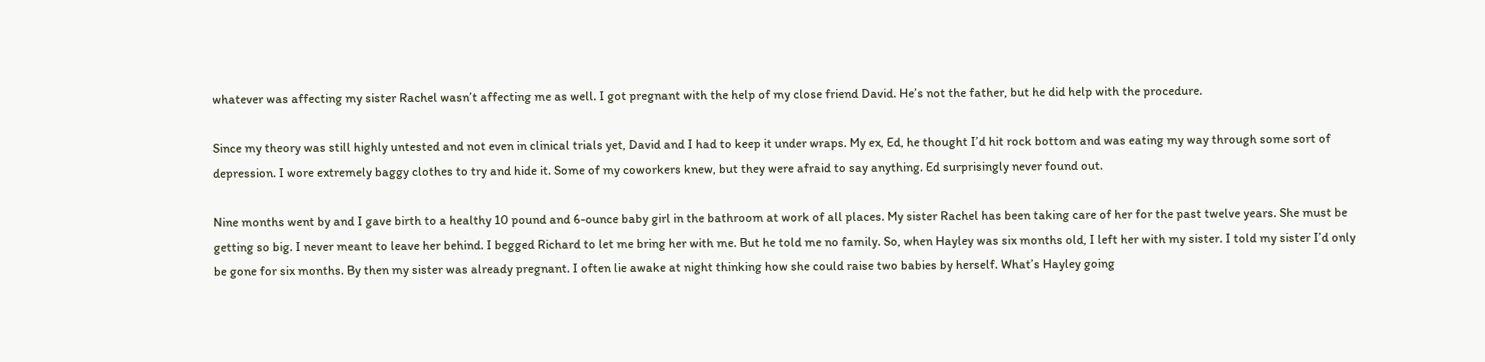whatever was affecting my sister Rachel wasn’t affecting me as well. I got pregnant with the help of my close friend David. He’s not the father, but he did help with the procedure.

Since my theory was still highly untested and not even in clinical trials yet, David and I had to keep it under wraps. My ex, Ed, he thought I’d hit rock bottom and was eating my way through some sort of depression. I wore extremely baggy clothes to try and hide it. Some of my coworkers knew, but they were afraid to say anything. Ed surprisingly never found out.

Nine months went by and I gave birth to a healthy 10 pound and 6-ounce baby girl in the bathroom at work of all places. My sister Rachel has been taking care of her for the past twelve years. She must be getting so big. I never meant to leave her behind. I begged Richard to let me bring her with me. But he told me no family. So, when Hayley was six months old, I left her with my sister. I told my sister I’d only be gone for six months. By then my sister was already pregnant. I often lie awake at night thinking how she could raise two babies by herself. What’s Hayley going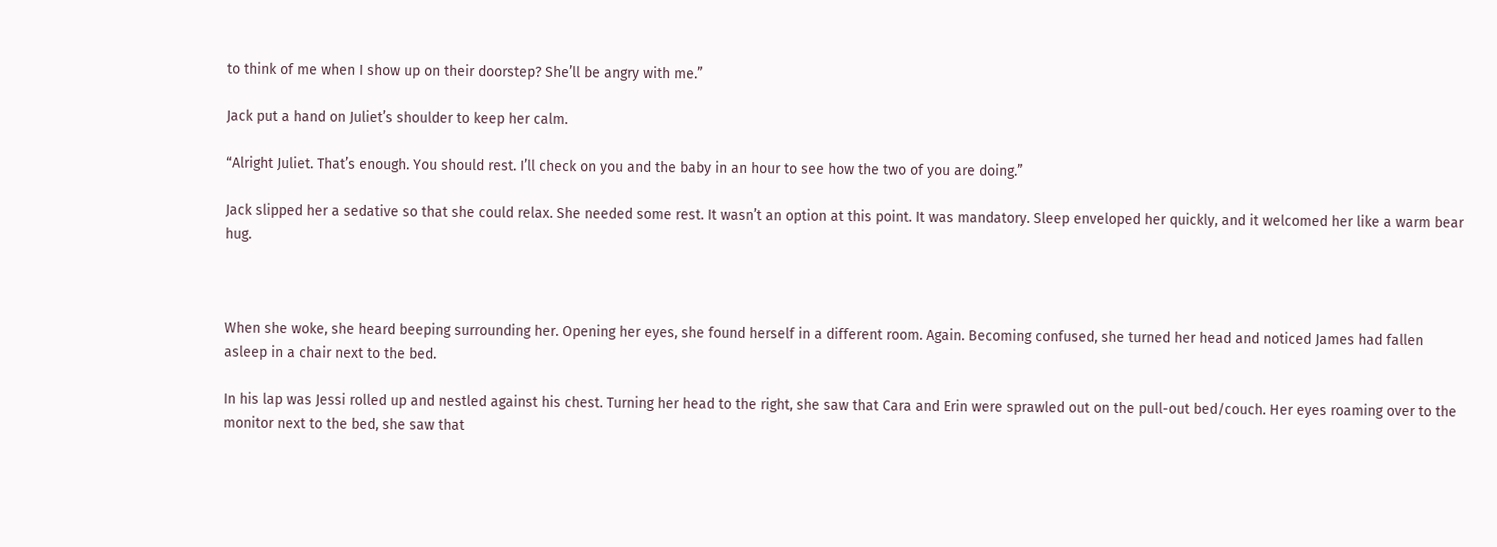to think of me when I show up on their doorstep? She’ll be angry with me.”

Jack put a hand on Juliet’s shoulder to keep her calm.

“Alright Juliet. That’s enough. You should rest. I’ll check on you and the baby in an hour to see how the two of you are doing.”

Jack slipped her a sedative so that she could relax. She needed some rest. It wasn’t an option at this point. It was mandatory. Sleep enveloped her quickly, and it welcomed her like a warm bear hug.



When she woke, she heard beeping surrounding her. Opening her eyes, she found herself in a different room. Again. Becoming confused, she turned her head and noticed James had fallen asleep in a chair next to the bed.

In his lap was Jessi rolled up and nestled against his chest. Turning her head to the right, she saw that Cara and Erin were sprawled out on the pull-out bed/couch. Her eyes roaming over to the monitor next to the bed, she saw that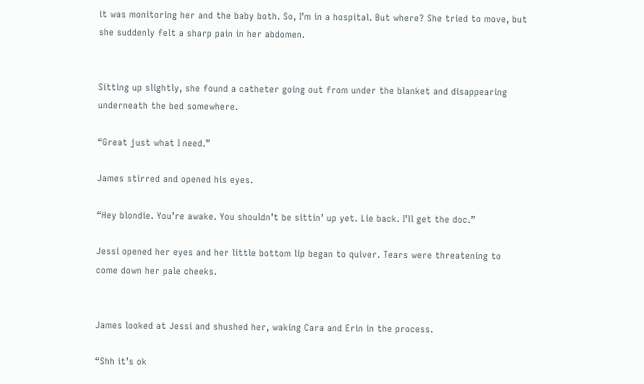it was monitoring her and the baby both. So, I’m in a hospital. But where? She tried to move, but she suddenly felt a sharp pain in her abdomen.


Sitting up slightly, she found a catheter going out from under the blanket and disappearing underneath the bed somewhere.

“Great just what I need.”

James stirred and opened his eyes.

“Hey blondie. You’re awake. You shouldn’t be sittin’ up yet. Lie back. I’ll get the doc.”

Jessi opened her eyes and her little bottom lip began to quiver. Tears were threatening to come down her pale cheeks.


James looked at Jessi and shushed her, waking Cara and Erin in the process.

“Shh it’s ok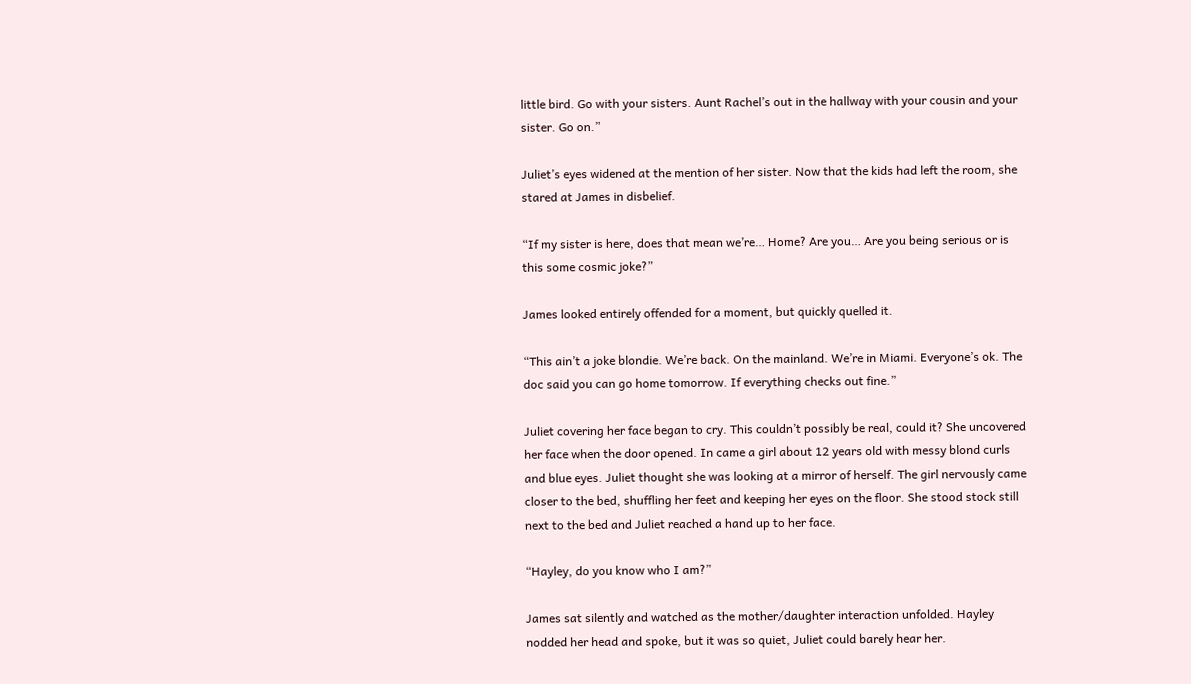little bird. Go with your sisters. Aunt Rachel’s out in the hallway with your cousin and your sister. Go on.”

Juliet’s eyes widened at the mention of her sister. Now that the kids had left the room, she stared at James in disbelief.

“If my sister is here, does that mean we’re… Home? Are you… Are you being serious or is this some cosmic joke?”

James looked entirely offended for a moment, but quickly quelled it.

“This ain’t a joke blondie. We’re back. On the mainland. We’re in Miami. Everyone’s ok. The doc said you can go home tomorrow. If everything checks out fine.”

Juliet covering her face began to cry. This couldn’t possibly be real, could it? She uncovered her face when the door opened. In came a girl about 12 years old with messy blond curls and blue eyes. Juliet thought she was looking at a mirror of herself. The girl nervously came closer to the bed, shuffling her feet and keeping her eyes on the floor. She stood stock still next to the bed and Juliet reached a hand up to her face.

“Hayley, do you know who I am?”

James sat silently and watched as the mother/daughter interaction unfolded. Hayley nodded her head and spoke, but it was so quiet, Juliet could barely hear her.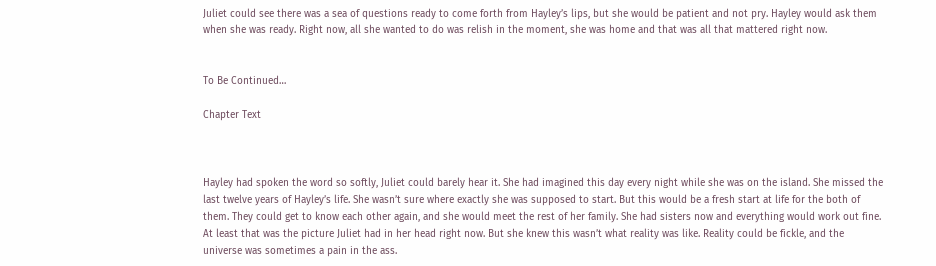Juliet could see there was a sea of questions ready to come forth from Hayley’s lips, but she would be patient and not pry. Hayley would ask them when she was ready. Right now, all she wanted to do was relish in the moment, she was home and that was all that mattered right now.


To Be Continued…

Chapter Text



Hayley had spoken the word so softly, Juliet could barely hear it. She had imagined this day every night while she was on the island. She missed the last twelve years of Hayley’s life. She wasn’t sure where exactly she was supposed to start. But this would be a fresh start at life for the both of them. They could get to know each other again, and she would meet the rest of her family. She had sisters now and everything would work out fine. At least that was the picture Juliet had in her head right now. But she knew this wasn’t what reality was like. Reality could be fickle, and the universe was sometimes a pain in the ass.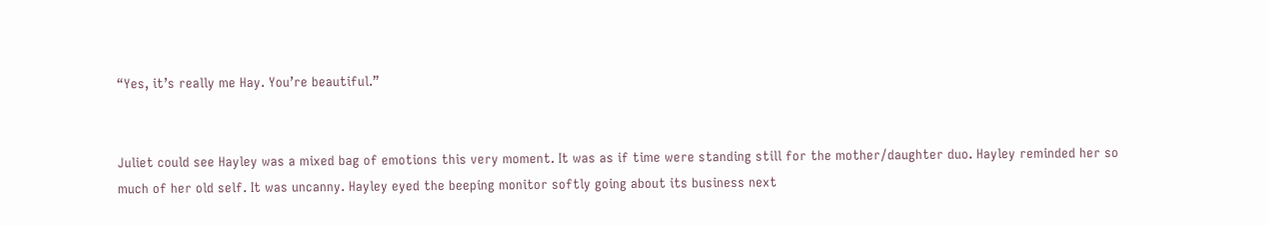“Yes, it’s really me Hay. You’re beautiful.”


Juliet could see Hayley was a mixed bag of emotions this very moment. It was as if time were standing still for the mother/daughter duo. Hayley reminded her so much of her old self. It was uncanny. Hayley eyed the beeping monitor softly going about its business next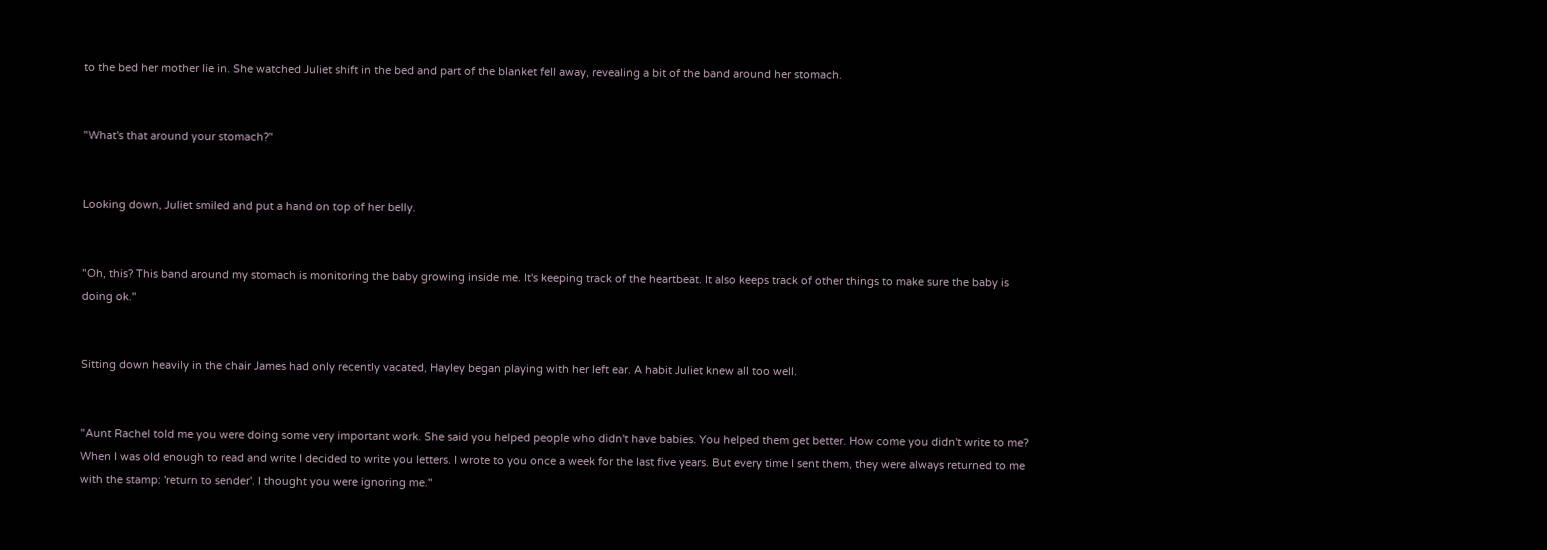to the bed her mother lie in. She watched Juliet shift in the bed and part of the blanket fell away, revealing a bit of the band around her stomach.


"What's that around your stomach?"


Looking down, Juliet smiled and put a hand on top of her belly.


"Oh, this? This band around my stomach is monitoring the baby growing inside me. It's keeping track of the heartbeat. It also keeps track of other things to make sure the baby is doing ok."


Sitting down heavily in the chair James had only recently vacated, Hayley began playing with her left ear. A habit Juliet knew all too well.


"Aunt Rachel told me you were doing some very important work. She said you helped people who didn't have babies. You helped them get better. How come you didn't write to me? When I was old enough to read and write I decided to write you letters. I wrote to you once a week for the last five years. But every time I sent them, they were always returned to me with the stamp: 'return to sender'. I thought you were ignoring me."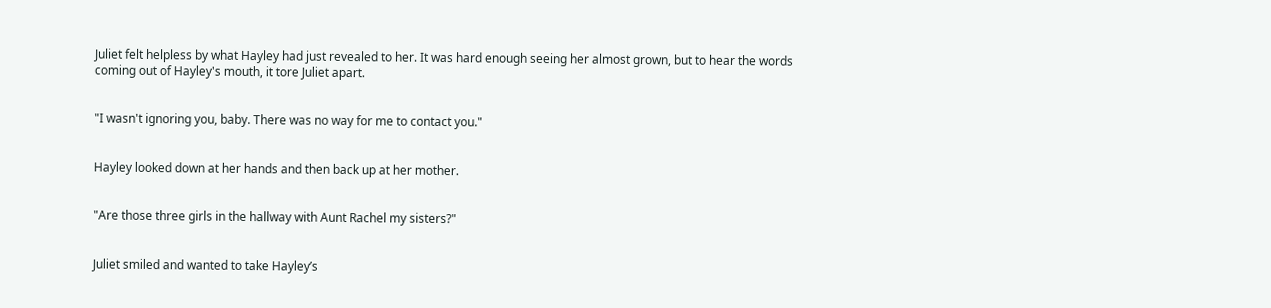Juliet felt helpless by what Hayley had just revealed to her. It was hard enough seeing her almost grown, but to hear the words coming out of Hayley's mouth, it tore Juliet apart.


"I wasn't ignoring you, baby. There was no way for me to contact you."


Hayley looked down at her hands and then back up at her mother.


"Are those three girls in the hallway with Aunt Rachel my sisters?"


Juliet smiled and wanted to take Hayley’s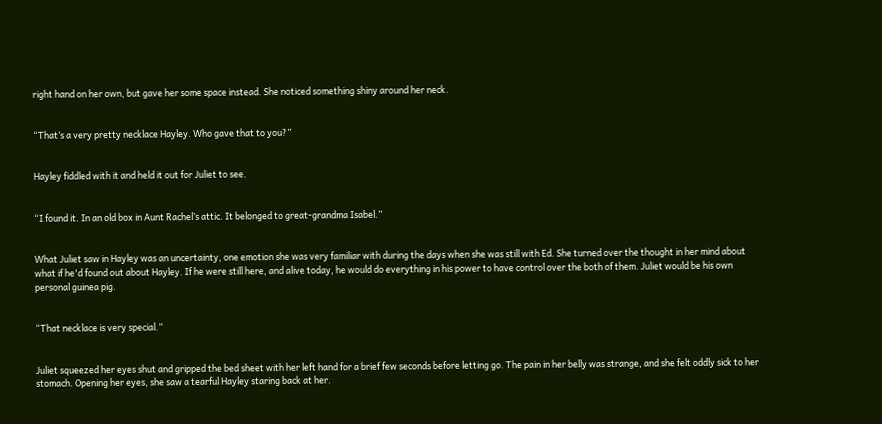right hand on her own, but gave her some space instead. She noticed something shiny around her neck.


“That’s a very pretty necklace Hayley. Who gave that to you?”


Hayley fiddled with it and held it out for Juliet to see.


“I found it. In an old box in Aunt Rachel’s attic. It belonged to great-grandma Isabel.”


What Juliet saw in Hayley was an uncertainty, one emotion she was very familiar with during the days when she was still with Ed. She turned over the thought in her mind about what if he'd found out about Hayley. If he were still here, and alive today, he would do everything in his power to have control over the both of them. Juliet would be his own personal guinea pig.


“That necklace is very special.”


Juliet squeezed her eyes shut and gripped the bed sheet with her left hand for a brief few seconds before letting go. The pain in her belly was strange, and she felt oddly sick to her stomach. Opening her eyes, she saw a tearful Hayley staring back at her.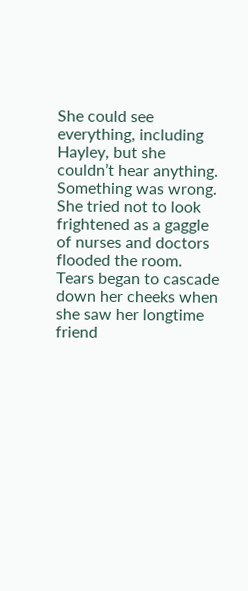She could see everything, including Hayley, but she couldn’t hear anything. Something was wrong. She tried not to look frightened as a gaggle of nurses and doctors flooded the room. Tears began to cascade down her cheeks when she saw her longtime friend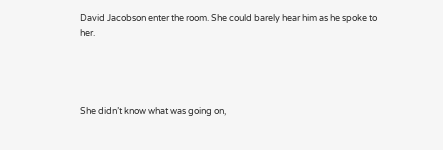David Jacobson enter the room. She could barely hear him as he spoke to her.




She didn’t know what was going on,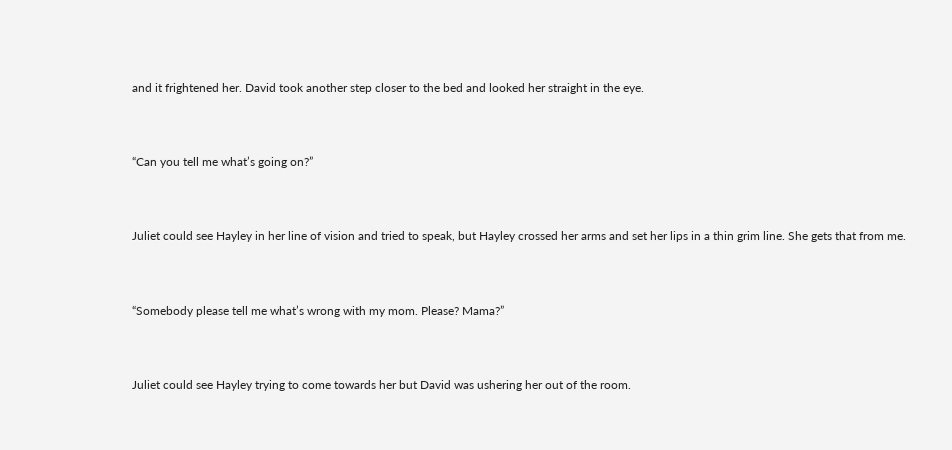and it frightened her. David took another step closer to the bed and looked her straight in the eye.


“Can you tell me what’s going on?”


Juliet could see Hayley in her line of vision and tried to speak, but Hayley crossed her arms and set her lips in a thin grim line. She gets that from me.


“Somebody please tell me what’s wrong with my mom. Please? Mama?”


Juliet could see Hayley trying to come towards her but David was ushering her out of the room.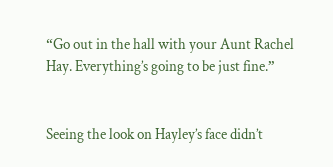“Go out in the hall with your Aunt Rachel Hay. Everything’s going to be just fine.”


Seeing the look on Hayley’s face didn’t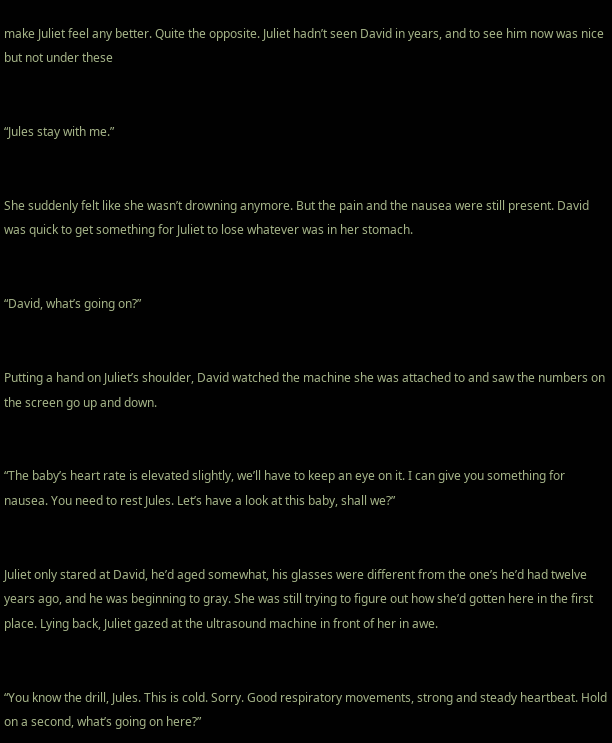make Juliet feel any better. Quite the opposite. Juliet hadn’t seen David in years, and to see him now was nice but not under these


“Jules stay with me.”


She suddenly felt like she wasn’t drowning anymore. But the pain and the nausea were still present. David was quick to get something for Juliet to lose whatever was in her stomach.


“David, what’s going on?”


Putting a hand on Juliet’s shoulder, David watched the machine she was attached to and saw the numbers on the screen go up and down.


“The baby’s heart rate is elevated slightly, we’ll have to keep an eye on it. I can give you something for nausea. You need to rest Jules. Let’s have a look at this baby, shall we?”


Juliet only stared at David, he’d aged somewhat, his glasses were different from the one’s he’d had twelve years ago, and he was beginning to gray. She was still trying to figure out how she’d gotten here in the first place. Lying back, Juliet gazed at the ultrasound machine in front of her in awe.


“You know the drill, Jules. This is cold. Sorry. Good respiratory movements, strong and steady heartbeat. Hold on a second, what’s going on here?”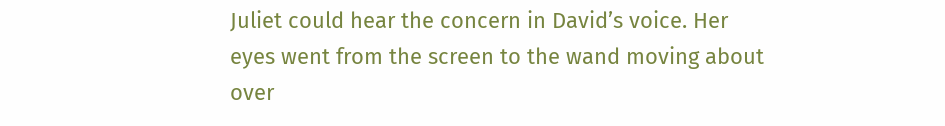Juliet could hear the concern in David’s voice. Her eyes went from the screen to the wand moving about over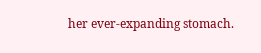her ever-expanding stomach.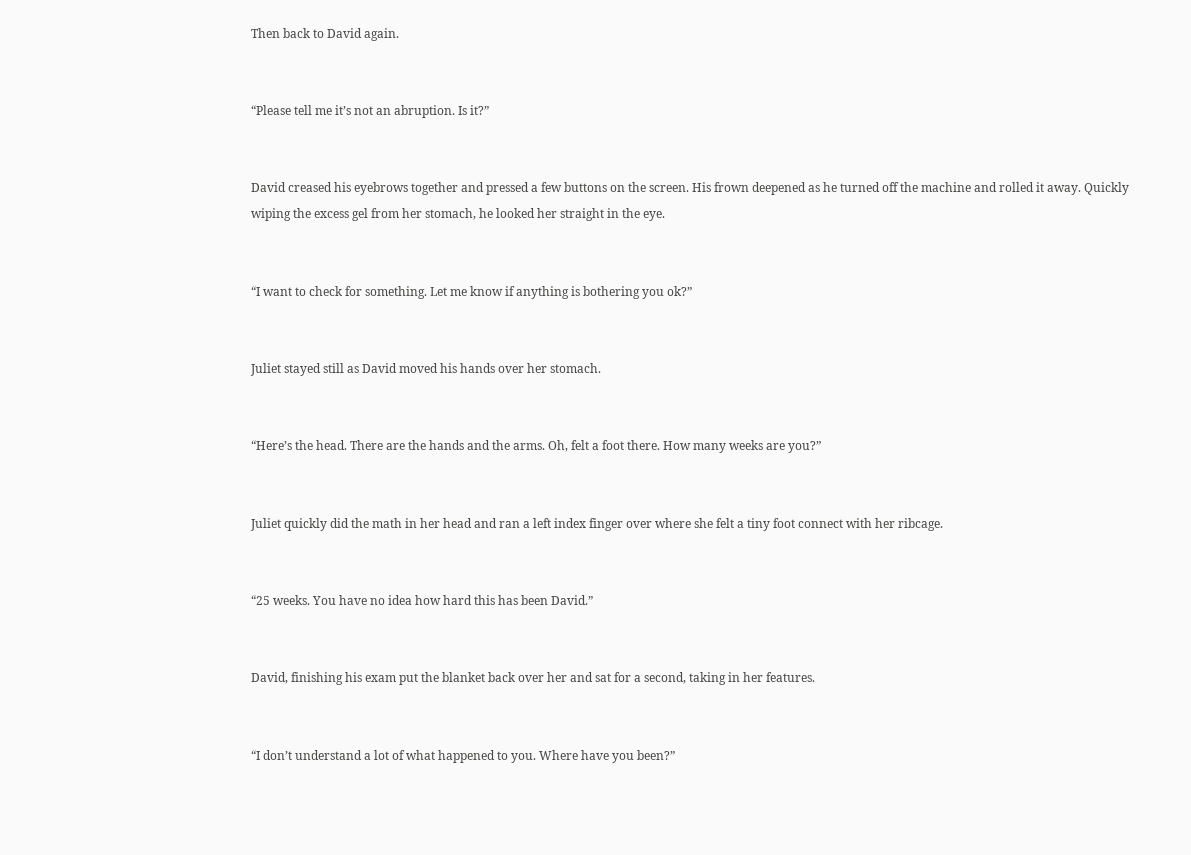Then back to David again.


“Please tell me it’s not an abruption. Is it?”


David creased his eyebrows together and pressed a few buttons on the screen. His frown deepened as he turned off the machine and rolled it away. Quickly wiping the excess gel from her stomach, he looked her straight in the eye.


“I want to check for something. Let me know if anything is bothering you ok?”


Juliet stayed still as David moved his hands over her stomach.


“Here’s the head. There are the hands and the arms. Oh, felt a foot there. How many weeks are you?”


Juliet quickly did the math in her head and ran a left index finger over where she felt a tiny foot connect with her ribcage.


“25 weeks. You have no idea how hard this has been David.”


David, finishing his exam put the blanket back over her and sat for a second, taking in her features.


“I don’t understand a lot of what happened to you. Where have you been?”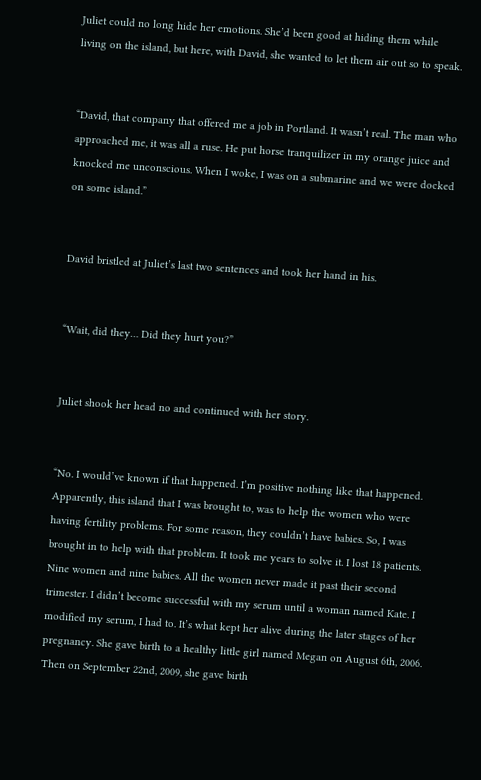Juliet could no long hide her emotions. She’d been good at hiding them while living on the island, but here, with David, she wanted to let them air out so to speak.


“David, that company that offered me a job in Portland. It wasn’t real. The man who approached me, it was all a ruse. He put horse tranquilizer in my orange juice and knocked me unconscious. When I woke, I was on a submarine and we were docked on some island.”


David bristled at Juliet’s last two sentences and took her hand in his.


“Wait, did they… Did they hurt you?”


Juliet shook her head no and continued with her story.


“No. I would’ve known if that happened. I’m positive nothing like that happened. Apparently, this island that I was brought to, was to help the women who were having fertility problems. For some reason, they couldn’t have babies. So, I was brought in to help with that problem. It took me years to solve it. I lost 18 patients. Nine women and nine babies. All the women never made it past their second trimester. I didn’t become successful with my serum until a woman named Kate. I modified my serum, I had to. It’s what kept her alive during the later stages of her pregnancy. She gave birth to a healthy little girl named Megan on August 6th, 2006. Then on September 22nd, 2009, she gave birth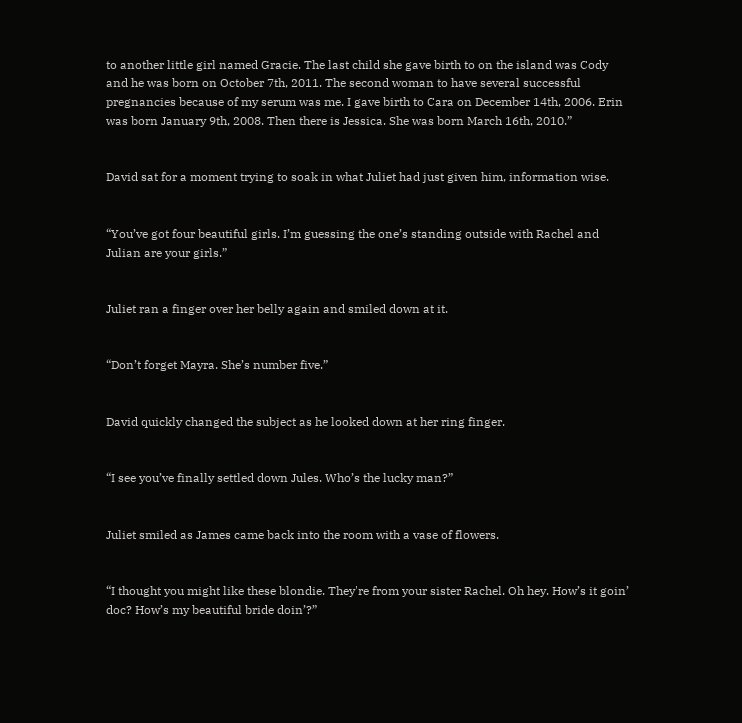to another little girl named Gracie. The last child she gave birth to on the island was Cody and he was born on October 7th, 2011. The second woman to have several successful pregnancies because of my serum was me. I gave birth to Cara on December 14th, 2006. Erin was born January 9th, 2008. Then there is Jessica. She was born March 16th, 2010.”


David sat for a moment trying to soak in what Juliet had just given him, information wise.


“You’ve got four beautiful girls. I’m guessing the one’s standing outside with Rachel and Julian are your girls.”


Juliet ran a finger over her belly again and smiled down at it.


“Don’t forget Mayra. She’s number five.”


David quickly changed the subject as he looked down at her ring finger.


“I see you’ve finally settled down Jules. Who’s the lucky man?”


Juliet smiled as James came back into the room with a vase of flowers.


“I thought you might like these blondie. They're from your sister Rachel. Oh hey. How’s it goin’ doc? How’s my beautiful bride doin’?”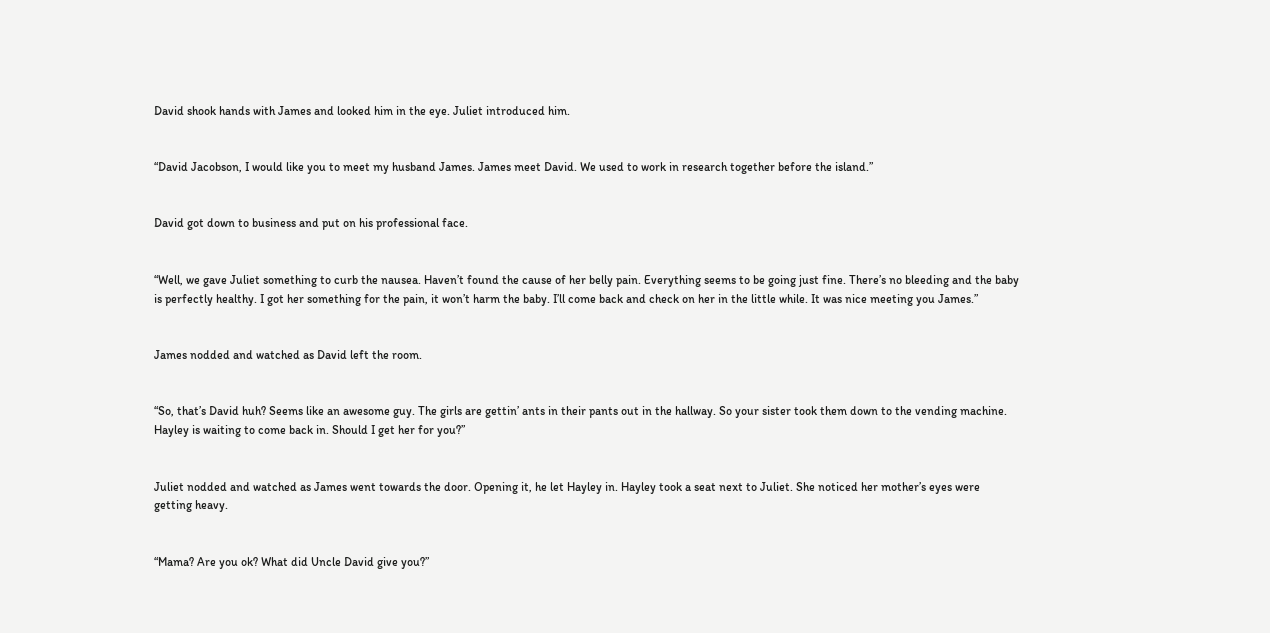David shook hands with James and looked him in the eye. Juliet introduced him.


“David Jacobson, I would like you to meet my husband James. James meet David. We used to work in research together before the island.”


David got down to business and put on his professional face.


“Well, we gave Juliet something to curb the nausea. Haven’t found the cause of her belly pain. Everything seems to be going just fine. There’s no bleeding and the baby is perfectly healthy. I got her something for the pain, it won’t harm the baby. I’ll come back and check on her in the little while. It was nice meeting you James.”


James nodded and watched as David left the room.


“So, that’s David huh? Seems like an awesome guy. The girls are gettin’ ants in their pants out in the hallway. So your sister took them down to the vending machine. Hayley is waiting to come back in. Should I get her for you?”


Juliet nodded and watched as James went towards the door. Opening it, he let Hayley in. Hayley took a seat next to Juliet. She noticed her mother’s eyes were getting heavy.


“Mama? Are you ok? What did Uncle David give you?”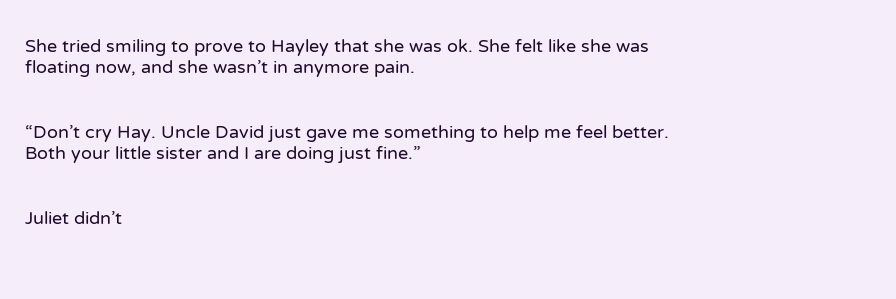She tried smiling to prove to Hayley that she was ok. She felt like she was floating now, and she wasn’t in anymore pain.


“Don’t cry Hay. Uncle David just gave me something to help me feel better. Both your little sister and I are doing just fine.”


Juliet didn’t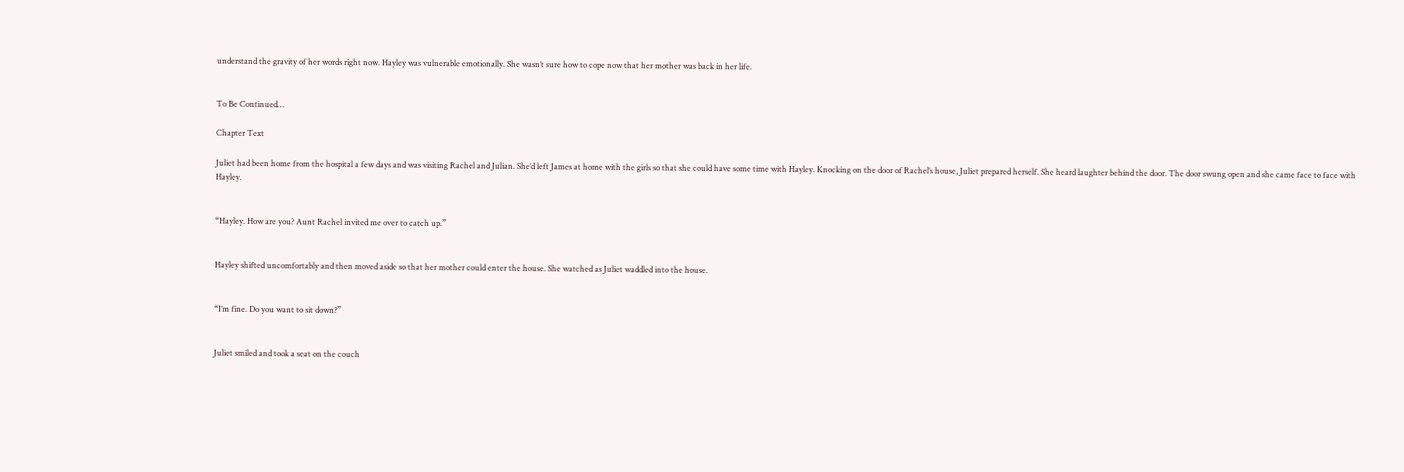understand the gravity of her words right now. Hayley was vulnerable emotionally. She wasn’t sure how to cope now that her mother was back in her life.


To Be Continued…

Chapter Text

Juliet had been home from the hospital a few days and was visiting Rachel and Julian. She’d left James at home with the girls so that she could have some time with Hayley. Knocking on the door of Rachel’s house, Juliet prepared herself. She heard laughter behind the door. The door swung open and she came face to face with Hayley.


“Hayley. How are you? Aunt Rachel invited me over to catch up.”


Hayley shifted uncomfortably and then moved aside so that her mother could enter the house. She watched as Juliet waddled into the house.


“I’m fine. Do you want to sit down?”


Juliet smiled and took a seat on the couch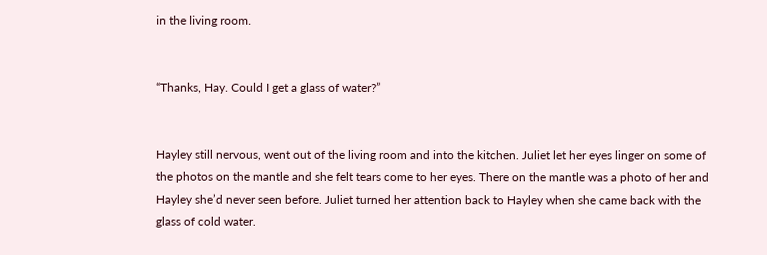in the living room.


“Thanks, Hay. Could I get a glass of water?”


Hayley still nervous, went out of the living room and into the kitchen. Juliet let her eyes linger on some of the photos on the mantle and she felt tears come to her eyes. There on the mantle was a photo of her and Hayley she’d never seen before. Juliet turned her attention back to Hayley when she came back with the glass of cold water.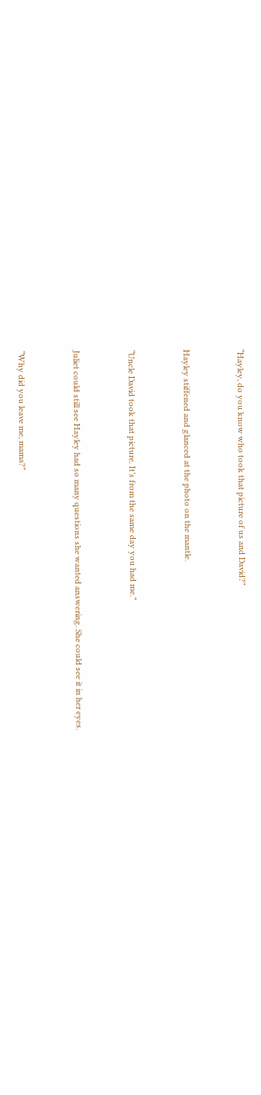“Hayley, do you know who took that picture of us and David?”


Hayley stiffened and glanced at the photo on the mantle.


“Uncle David took that picture. It’s from the same day you had me.”


Juliet could still see Hayley had so many questions she wanted answering. She could see it in her eyes.


“Why did you leave me, mama?”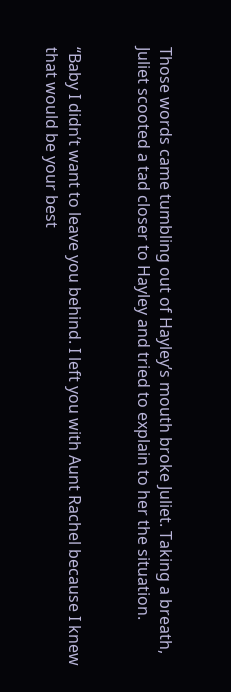Those words came tumbling out of Hayley’s mouth broke Juliet. Taking a breath, Juliet scooted a tad closer to Hayley and tried to explain to her the situation.


“Baby I didn’t want to leave you behind. I left you with Aunt Rachel because I knew that would be your best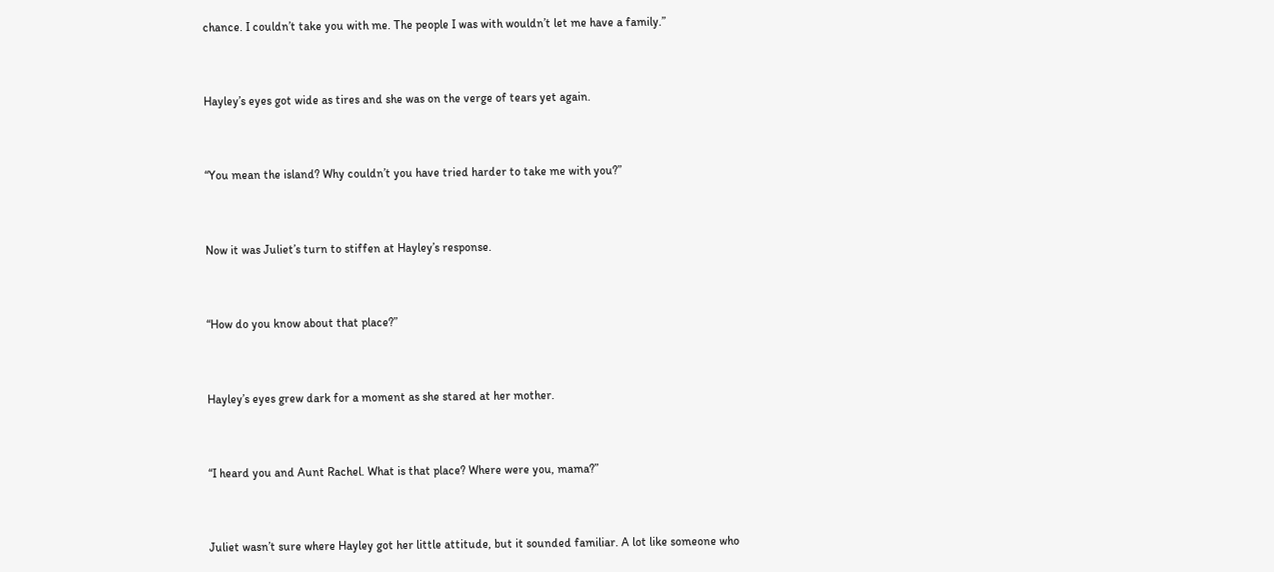chance. I couldn’t take you with me. The people I was with wouldn’t let me have a family.”


Hayley’s eyes got wide as tires and she was on the verge of tears yet again.


“You mean the island? Why couldn’t you have tried harder to take me with you?”


Now it was Juliet’s turn to stiffen at Hayley’s response.


“How do you know about that place?”


Hayley’s eyes grew dark for a moment as she stared at her mother.


“I heard you and Aunt Rachel. What is that place? Where were you, mama?”


Juliet wasn’t sure where Hayley got her little attitude, but it sounded familiar. A lot like someone who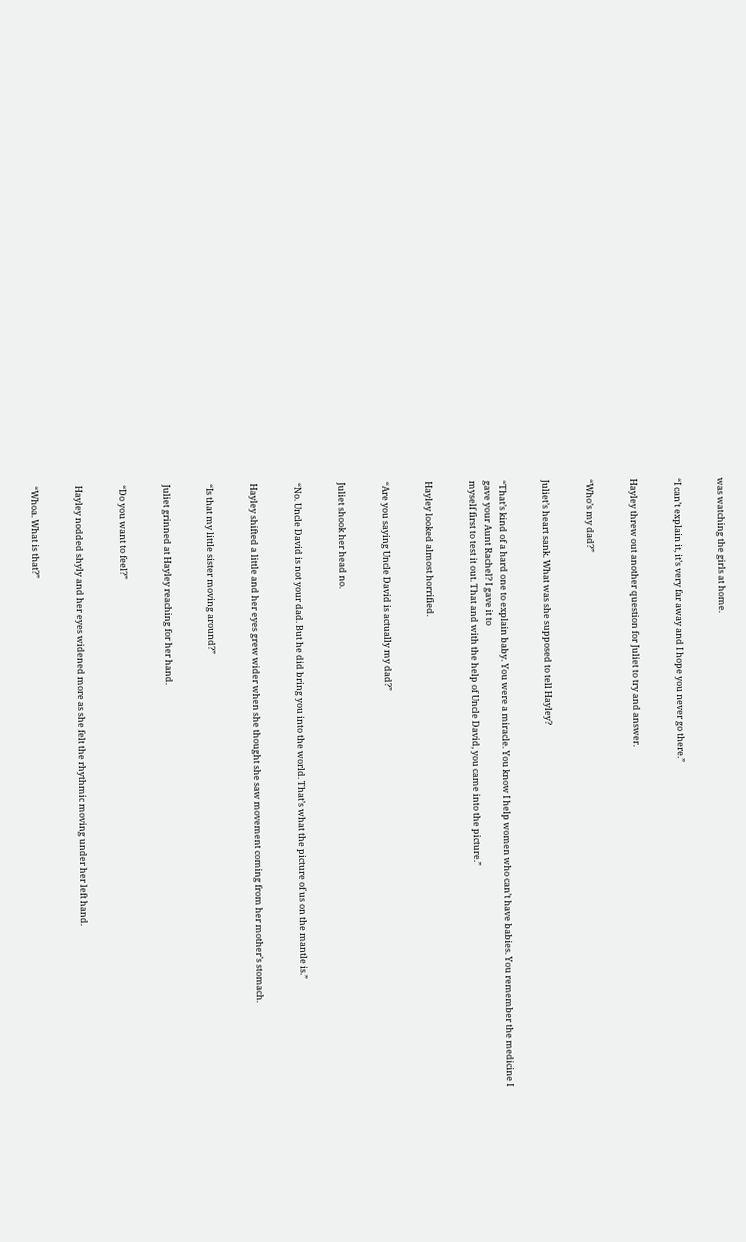was watching the girls at home.


“I can’t explain it, it’s very far away and I hope you never go there.”


Hayley threw out another question for Juliet to try and answer.


“Who’s my dad?”


Juliet’s heart sank. What was she supposed to tell Hayley?


“That’s kind of a hard one to explain baby. You were a miracle. You know I help women who can’t have babies. You remember the medicine I gave your Aunt Rachel? I gave it to
myself first to test it out. That and with the help of Uncle David, you came into the picture.”


Hayley looked almost horrified.


“Are you saying Uncle David is actually my dad?”


Juliet shook her head no.


“No. Uncle David is not your dad. But he did bring you into the world. That’s what the picture of us on the mantle is.”


Hayley shifted a little and her eyes grew wider when she thought she saw movement coming from her mother’s stomach.


“Is that my little sister moving around?”


Juliet grinned at Hayley reaching for her hand.


“Do you want to feel?”


Hayley nodded shyly and her eyes widened more as she felt the rhythmic moving under her left hand.


“Whoa. What is that?”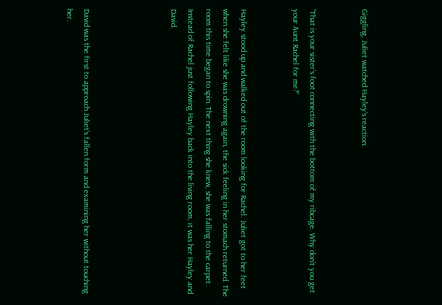Giggling, Juliet watched Hayley’s reaction.


“That is your sister’s foot connecting with the bottom of my ribcage. Why don’t you get your Aunt Rachel for me?”


Hayley stood up and walked out of the room looking for Rachel. Juliet got to her feet when she felt like she was drowning again, the sick feeling in her stomach returned. The room this time began to spin. The next thing she knew, she was falling to the carpet. Instead of Rachel just following Hayley back into the living room, it was her Hayley and David.




David was the first to approach Juliet’s fallen form and examining her without touching her.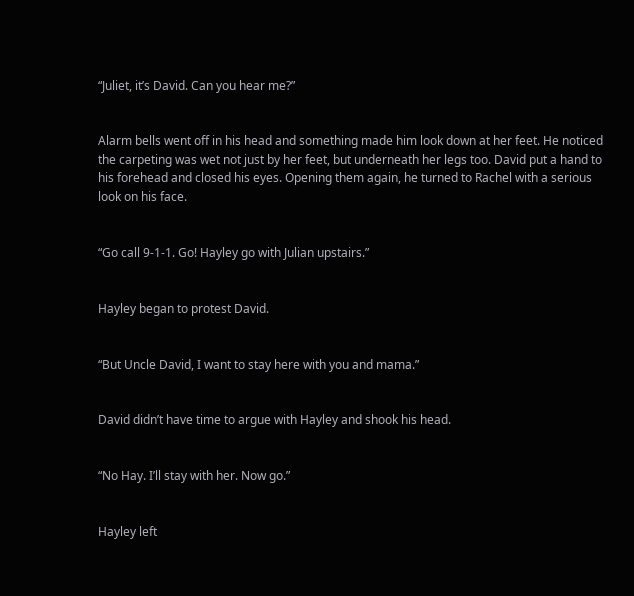“Juliet, it’s David. Can you hear me?”


Alarm bells went off in his head and something made him look down at her feet. He noticed the carpeting was wet not just by her feet, but underneath her legs too. David put a hand to his forehead and closed his eyes. Opening them again, he turned to Rachel with a serious look on his face.


“Go call 9-1-1. Go! Hayley go with Julian upstairs.”


Hayley began to protest David.


“But Uncle David, I want to stay here with you and mama.”


David didn’t have time to argue with Hayley and shook his head.


“No Hay. I’ll stay with her. Now go.”


Hayley left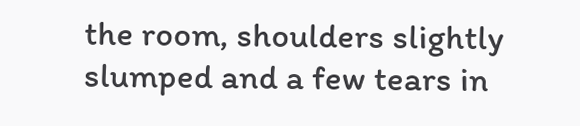the room, shoulders slightly slumped and a few tears in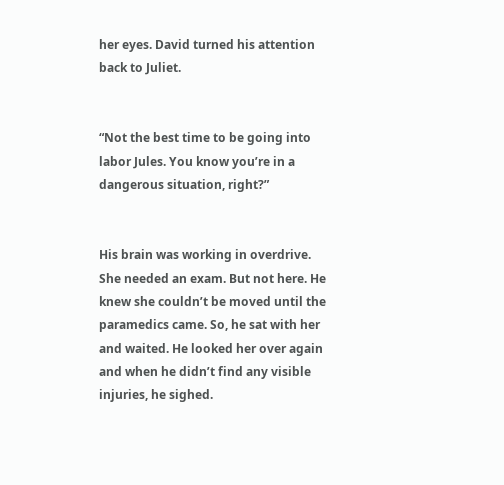her eyes. David turned his attention back to Juliet.


“Not the best time to be going into labor Jules. You know you’re in a dangerous situation, right?”


His brain was working in overdrive. She needed an exam. But not here. He knew she couldn’t be moved until the paramedics came. So, he sat with her and waited. He looked her over again and when he didn’t find any visible injuries, he sighed.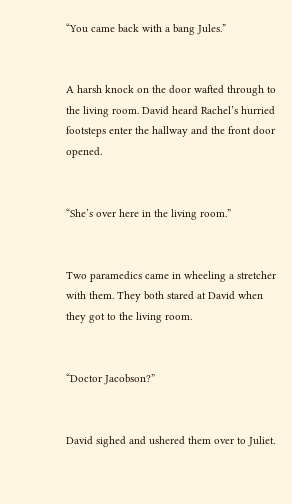“You came back with a bang Jules.”


A harsh knock on the door wafted through to the living room. David heard Rachel’s hurried footsteps enter the hallway and the front door opened.


“She’s over here in the living room.”


Two paramedics came in wheeling a stretcher with them. They both stared at David when they got to the living room.


“Doctor Jacobson?”


David sighed and ushered them over to Juliet.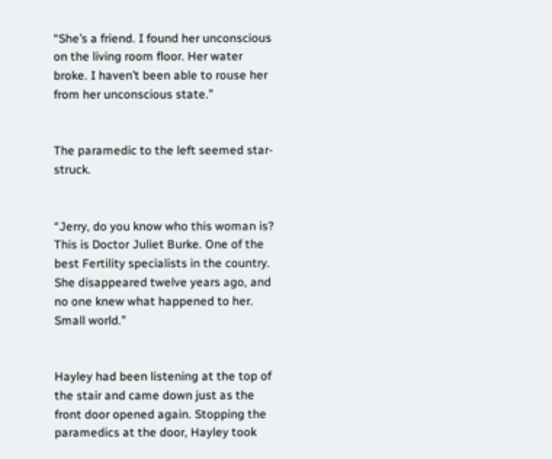“She’s a friend. I found her unconscious on the living room floor. Her water broke. I haven’t been able to rouse her from her unconscious state.”


The paramedic to the left seemed star-struck.


“Jerry, do you know who this woman is? This is Doctor Juliet Burke. One of the best Fertility specialists in the country. She disappeared twelve years ago, and no one knew what happened to her. Small world.”


Hayley had been listening at the top of the stair and came down just as the front door opened again. Stopping the paramedics at the door, Hayley took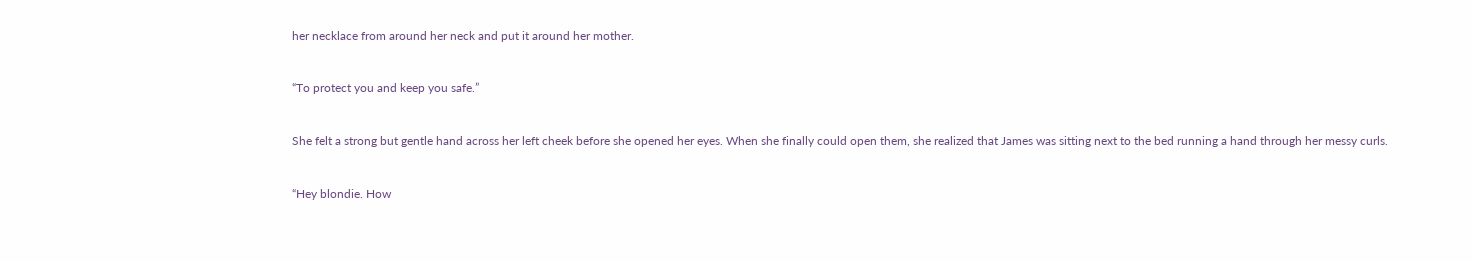her necklace from around her neck and put it around her mother.


“To protect you and keep you safe.”


She felt a strong but gentle hand across her left cheek before she opened her eyes. When she finally could open them, she realized that James was sitting next to the bed running a hand through her messy curls.


“Hey blondie. How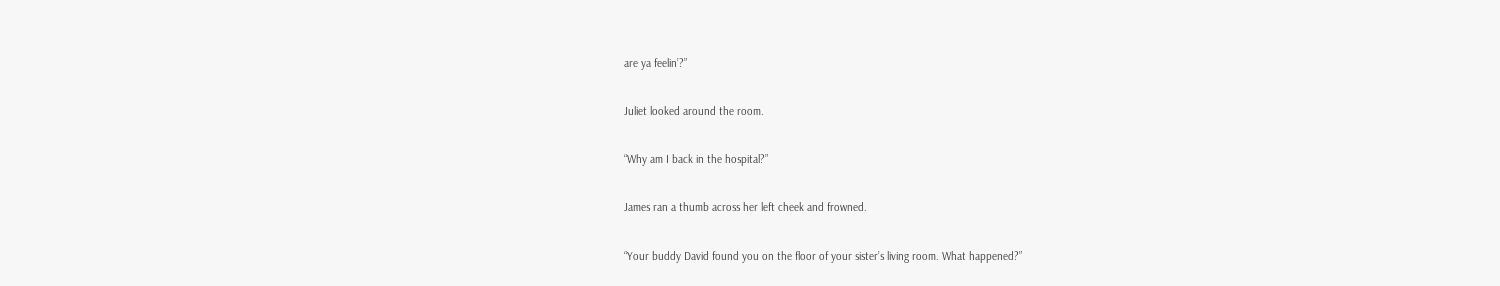are ya feelin’?”


Juliet looked around the room.


“Why am I back in the hospital?”


James ran a thumb across her left cheek and frowned.


“Your buddy David found you on the floor of your sister’s living room. What happened?”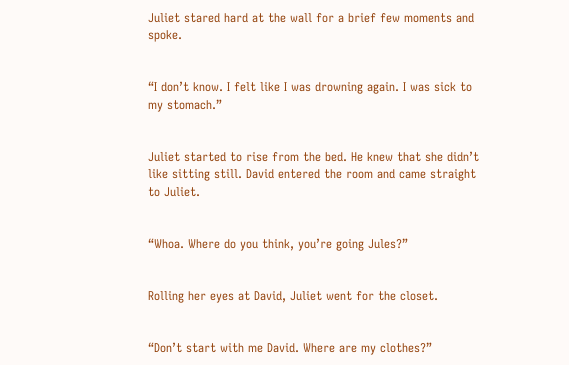Juliet stared hard at the wall for a brief few moments and spoke.


“I don’t know. I felt like I was drowning again. I was sick to my stomach.”


Juliet started to rise from the bed. He knew that she didn’t like sitting still. David entered the room and came straight to Juliet.


“Whoa. Where do you think, you’re going Jules?”


Rolling her eyes at David, Juliet went for the closet.


“Don’t start with me David. Where are my clothes?”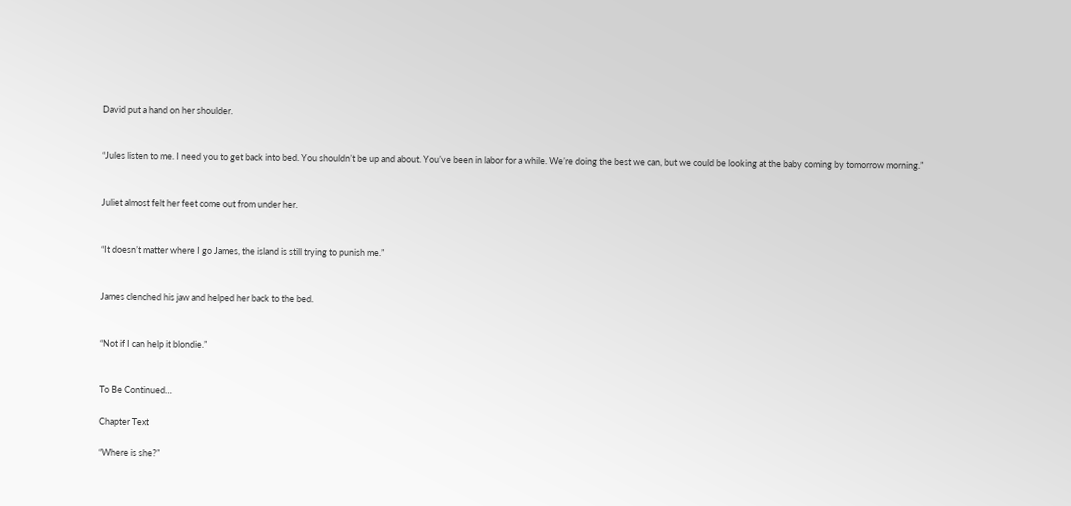David put a hand on her shoulder.


“Jules listen to me. I need you to get back into bed. You shouldn’t be up and about. You’ve been in labor for a while. We’re doing the best we can, but we could be looking at the baby coming by tomorrow morning.”


Juliet almost felt her feet come out from under her.


“It doesn’t matter where I go James, the island is still trying to punish me.”


James clenched his jaw and helped her back to the bed.


“Not if I can help it blondie.”


To Be Continued…

Chapter Text

“Where is she?”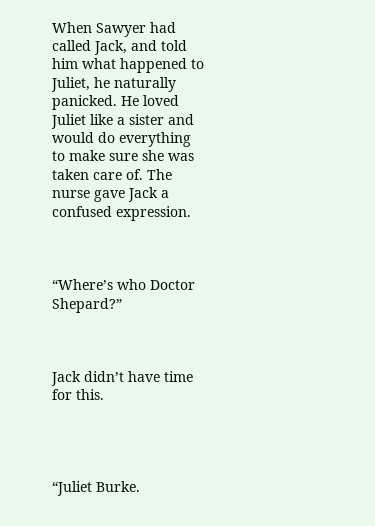When Sawyer had called Jack, and told him what happened to Juliet, he naturally panicked. He loved Juliet like a sister and would do everything to make sure she was taken care of. The nurse gave Jack a confused expression.



“Where’s who Doctor Shepard?”



Jack didn’t have time for this.




“Juliet Burke.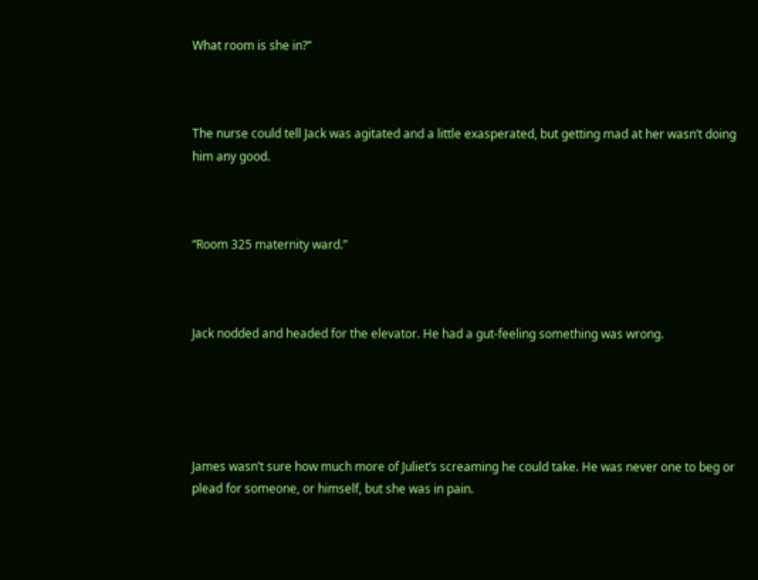What room is she in?”



The nurse could tell Jack was agitated and a little exasperated, but getting mad at her wasn’t doing him any good.



“Room 325 maternity ward.”



Jack nodded and headed for the elevator. He had a gut-feeling something was wrong.





James wasn’t sure how much more of Juliet’s screaming he could take. He was never one to beg or plead for someone, or himself, but she was in pain.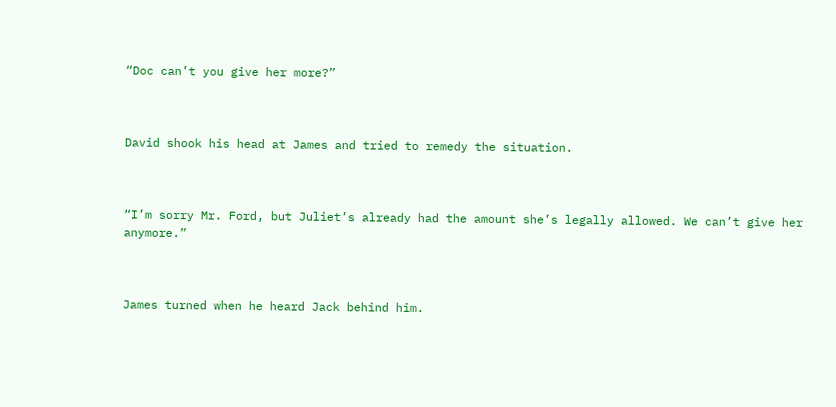“Doc can’t you give her more?”



David shook his head at James and tried to remedy the situation.



“I’m sorry Mr. Ford, but Juliet’s already had the amount she’s legally allowed. We can’t give her anymore.”



James turned when he heard Jack behind him.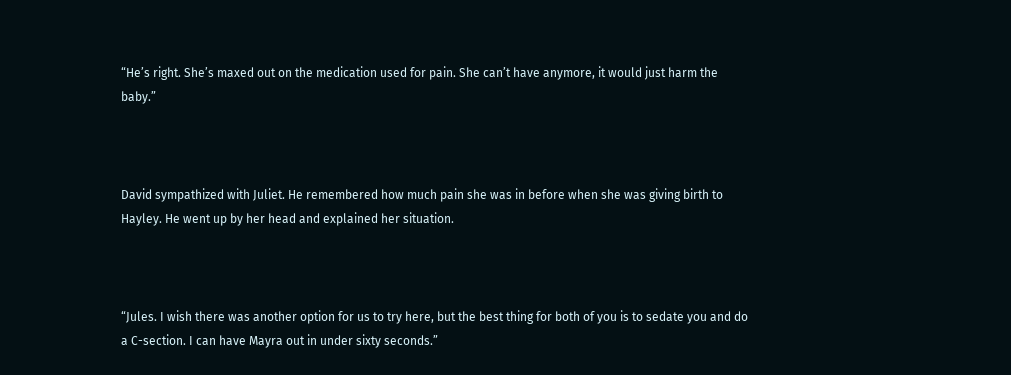“He’s right. She’s maxed out on the medication used for pain. She can’t have anymore, it would just harm the baby.”



David sympathized with Juliet. He remembered how much pain she was in before when she was giving birth to Hayley. He went up by her head and explained her situation.



“Jules. I wish there was another option for us to try here, but the best thing for both of you is to sedate you and do a C-section. I can have Mayra out in under sixty seconds.”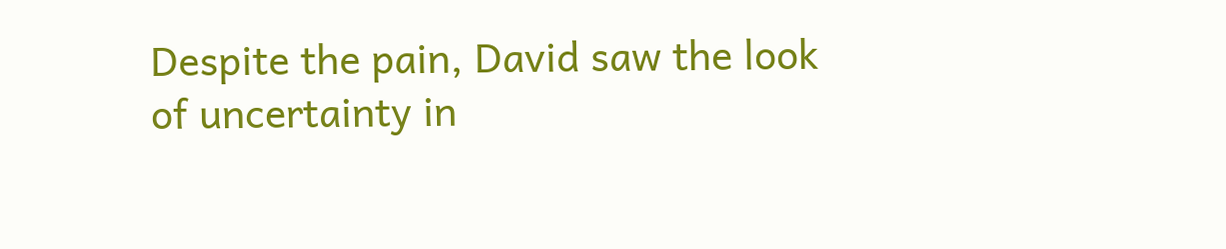Despite the pain, David saw the look of uncertainty in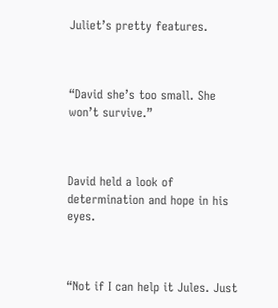Juliet’s pretty features.



“David she’s too small. She won’t survive.”



David held a look of determination and hope in his eyes.



“Not if I can help it Jules. Just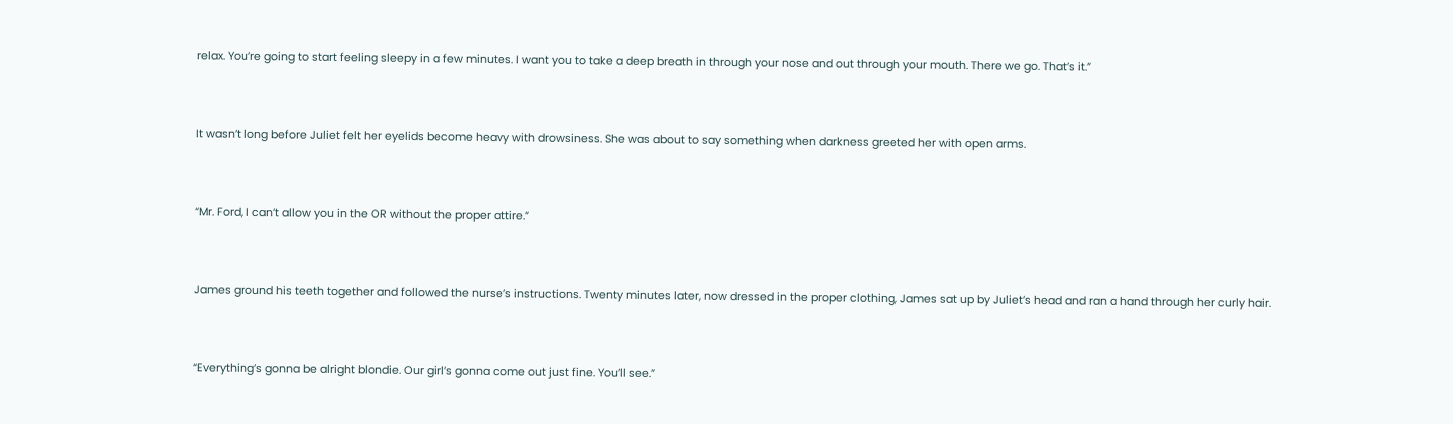relax. You’re going to start feeling sleepy in a few minutes. I want you to take a deep breath in through your nose and out through your mouth. There we go. That’s it.”



It wasn’t long before Juliet felt her eyelids become heavy with drowsiness. She was about to say something when darkness greeted her with open arms.



“Mr. Ford, I can’t allow you in the OR without the proper attire.”



James ground his teeth together and followed the nurse’s instructions. Twenty minutes later, now dressed in the proper clothing, James sat up by Juliet’s head and ran a hand through her curly hair.



“Everything’s gonna be alright blondie. Our girl’s gonna come out just fine. You’ll see.”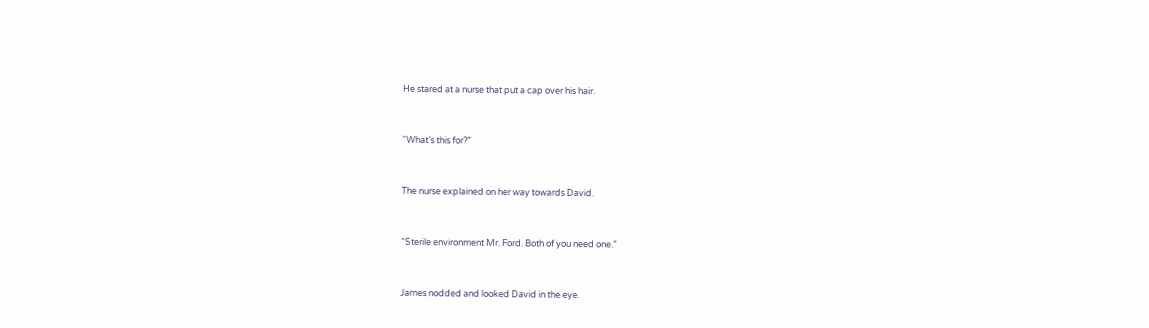He stared at a nurse that put a cap over his hair.



“What’s this for?”



The nurse explained on her way towards David.



“Sterile environment Mr. Ford. Both of you need one.”



James nodded and looked David in the eye.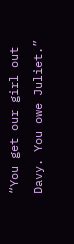“You get our girl out Davy. You owe Juliet.”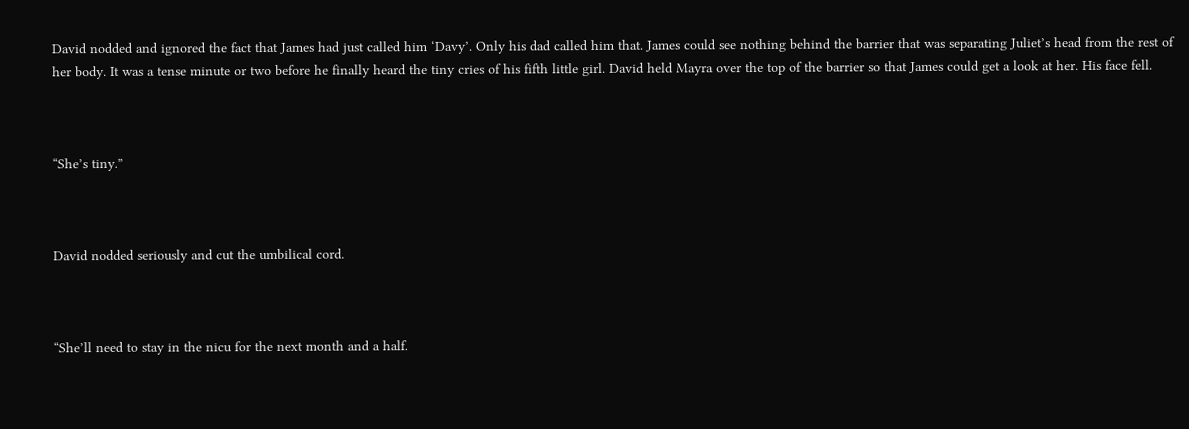David nodded and ignored the fact that James had just called him ‘Davy’. Only his dad called him that. James could see nothing behind the barrier that was separating Juliet’s head from the rest of her body. It was a tense minute or two before he finally heard the tiny cries of his fifth little girl. David held Mayra over the top of the barrier so that James could get a look at her. His face fell.



“She’s tiny.”



David nodded seriously and cut the umbilical cord.



“She’ll need to stay in the nicu for the next month and a half.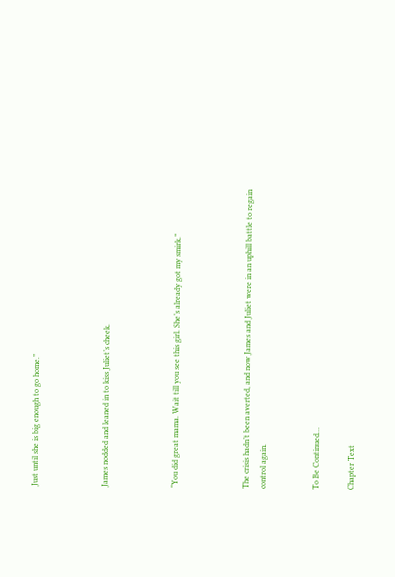Just until she is big enough to go home.”



James nodded and leaned in to kiss Juliet’s cheek.



“You did great mama. Wait till you see this girl. She’s already got my smirk.”



The crisis hadn’t been averted, and now James and Juliet were in an uphill battle to regain control again.


To Be Continued…

Chapter Text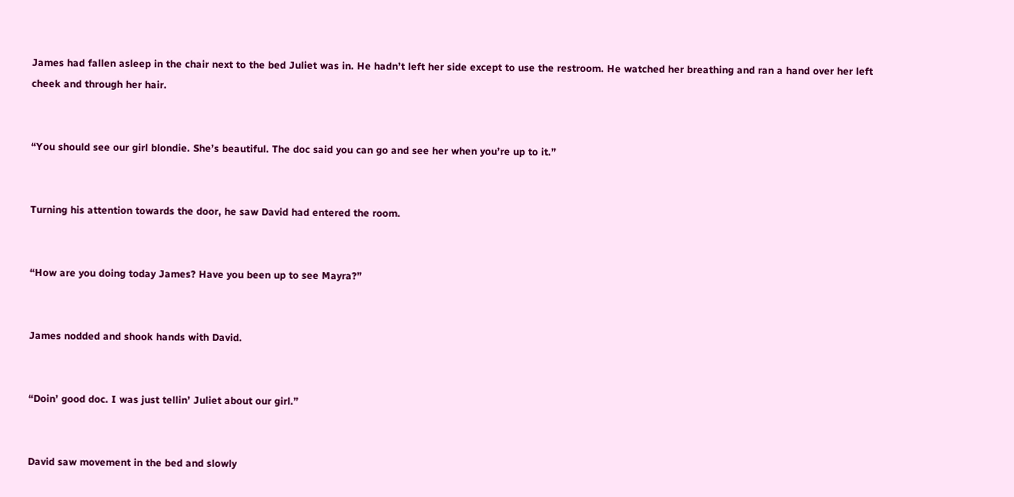James had fallen asleep in the chair next to the bed Juliet was in. He hadn’t left her side except to use the restroom. He watched her breathing and ran a hand over her left cheek and through her hair.


“You should see our girl blondie. She’s beautiful. The doc said you can go and see her when you’re up to it.”


Turning his attention towards the door, he saw David had entered the room.


“How are you doing today James? Have you been up to see Mayra?”


James nodded and shook hands with David.


“Doin’ good doc. I was just tellin’ Juliet about our girl.”


David saw movement in the bed and slowly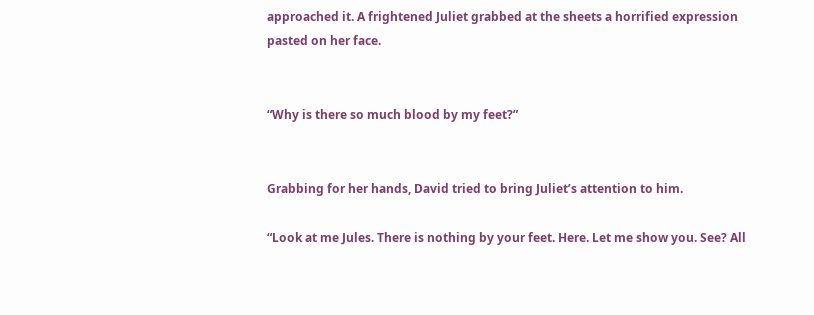approached it. A frightened Juliet grabbed at the sheets a horrified expression pasted on her face.


“Why is there so much blood by my feet?”


Grabbing for her hands, David tried to bring Juliet’s attention to him.

“Look at me Jules. There is nothing by your feet. Here. Let me show you. See? All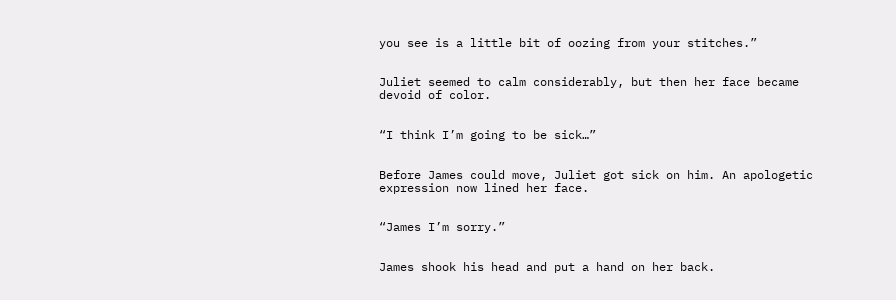you see is a little bit of oozing from your stitches.”


Juliet seemed to calm considerably, but then her face became devoid of color.


“I think I’m going to be sick…”


Before James could move, Juliet got sick on him. An apologetic expression now lined her face.


“James I’m sorry.”


James shook his head and put a hand on her back.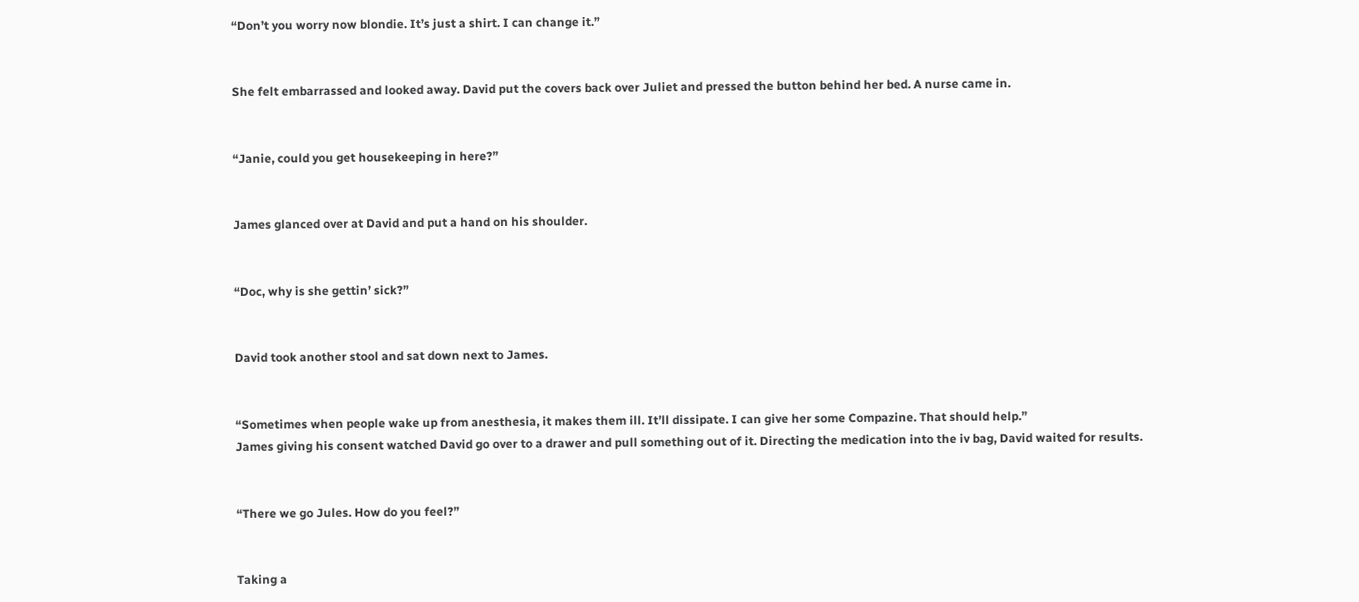“Don’t you worry now blondie. It’s just a shirt. I can change it.”


She felt embarrassed and looked away. David put the covers back over Juliet and pressed the button behind her bed. A nurse came in.


“Janie, could you get housekeeping in here?”


James glanced over at David and put a hand on his shoulder.


“Doc, why is she gettin’ sick?”


David took another stool and sat down next to James.


“Sometimes when people wake up from anesthesia, it makes them ill. It’ll dissipate. I can give her some Compazine. That should help.”
James giving his consent watched David go over to a drawer and pull something out of it. Directing the medication into the iv bag, David waited for results.


“There we go Jules. How do you feel?”


Taking a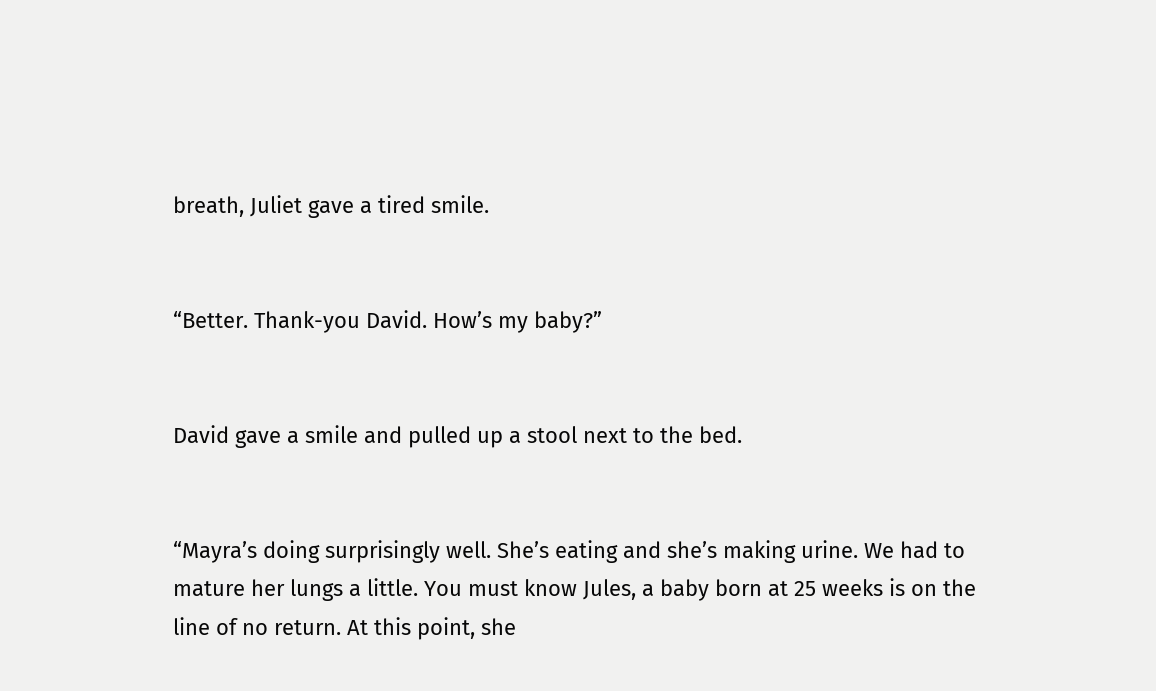breath, Juliet gave a tired smile.


“Better. Thank-you David. How’s my baby?”


David gave a smile and pulled up a stool next to the bed.


“Mayra’s doing surprisingly well. She’s eating and she’s making urine. We had to mature her lungs a little. You must know Jules, a baby born at 25 weeks is on the line of no return. At this point, she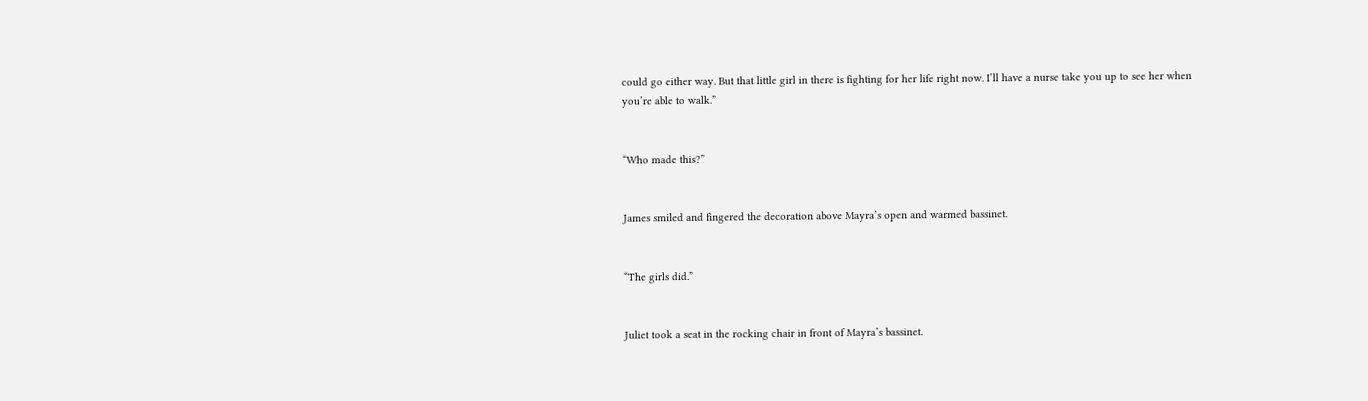could go either way. But that little girl in there is fighting for her life right now. I’ll have a nurse take you up to see her when you’re able to walk.”


“Who made this?”


James smiled and fingered the decoration above Mayra’s open and warmed bassinet.


“The girls did.”


Juliet took a seat in the rocking chair in front of Mayra’s bassinet.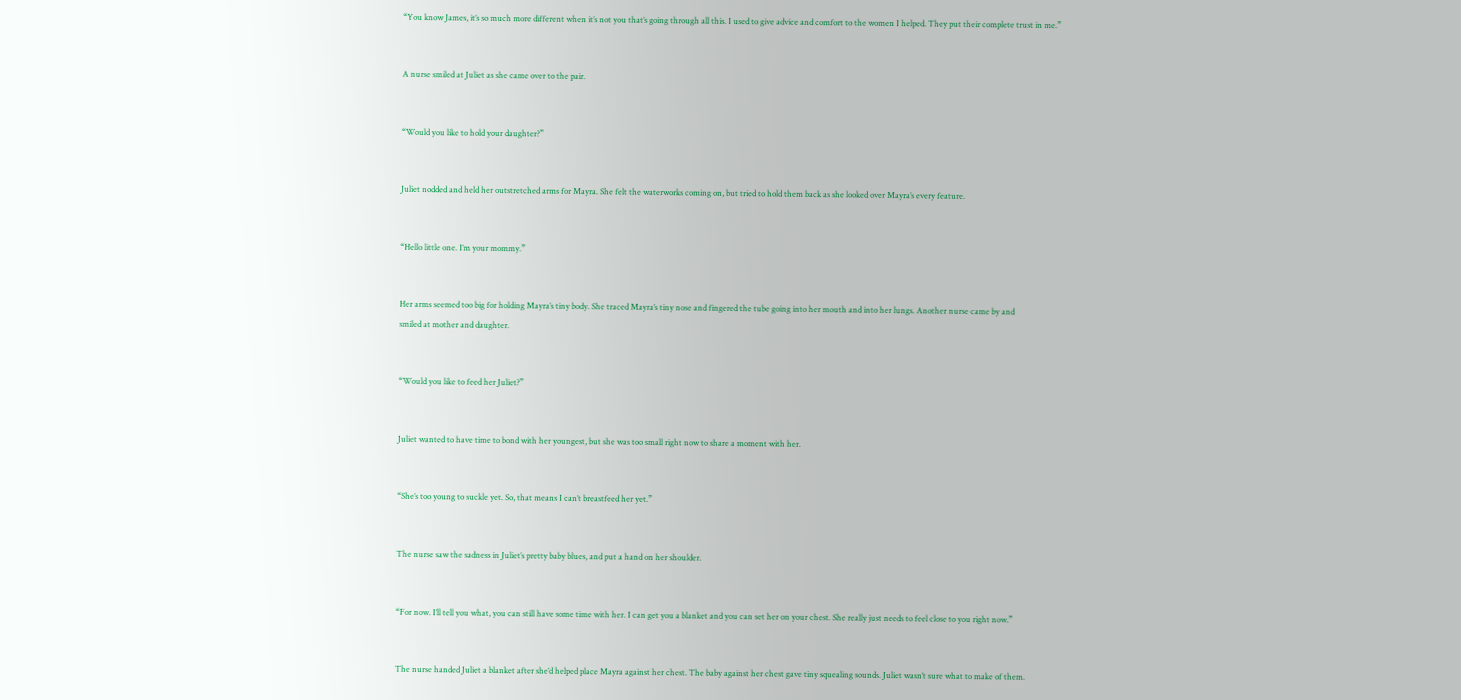“You know James, it’s so much more different when it’s not you that’s going through all this. I used to give advice and comfort to the women I helped. They put their complete trust in me.”


A nurse smiled at Juliet as she came over to the pair.


“Would you like to hold your daughter?”


Juliet nodded and held her outstretched arms for Mayra. She felt the waterworks coming on, but tried to hold them back as she looked over Mayra’s every feature.


“Hello little one. I’m your mommy.”


Her arms seemed too big for holding Mayra’s tiny body. She traced Mayra’s tiny nose and fingered the tube going into her mouth and into her lungs. Another nurse came by and
smiled at mother and daughter.


“Would you like to feed her Juliet?”


Juliet wanted to have time to bond with her youngest, but she was too small right now to share a moment with her.


“She’s too young to suckle yet. So, that means I can’t breastfeed her yet.”


The nurse saw the sadness in Juliet’s pretty baby blues, and put a hand on her shoulder.


“For now. I’ll tell you what, you can still have some time with her. I can get you a blanket and you can set her on your chest. She really just needs to feel close to you right now.”


The nurse handed Juliet a blanket after she’d helped place Mayra against her chest. The baby against her chest gave tiny squealing sounds. Juliet wasn’t sure what to make of them.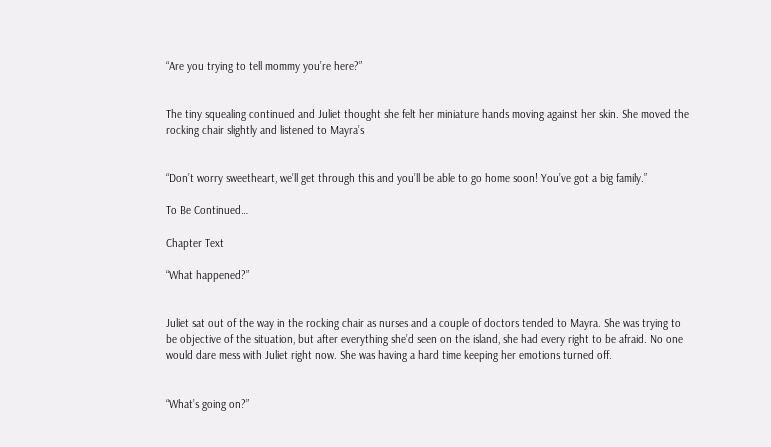“Are you trying to tell mommy you’re here?”


The tiny squealing continued and Juliet thought she felt her miniature hands moving against her skin. She moved the rocking chair slightly and listened to Mayra’s


“Don’t worry sweetheart, we’ll get through this and you’ll be able to go home soon! You’ve got a big family.”

To Be Continued…

Chapter Text

“What happened?”


Juliet sat out of the way in the rocking chair as nurses and a couple of doctors tended to Mayra. She was trying to be objective of the situation, but after everything she’d seen on the island, she had every right to be afraid. No one would dare mess with Juliet right now. She was having a hard time keeping her emotions turned off.


“What’s going on?”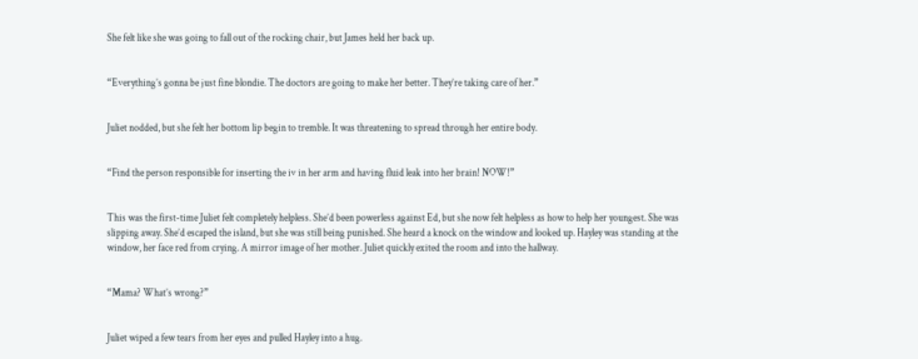She felt like she was going to fall out of the rocking chair, but James held her back up.


“Everything’s gonna be just fine blondie. The doctors are going to make her better. They’re taking care of her.”


Juliet nodded, but she felt her bottom lip begin to tremble. It was threatening to spread through her entire body.


“Find the person responsible for inserting the iv in her arm and having fluid leak into her brain! NOW!”


This was the first-time Juliet felt completely helpless. She’d been powerless against Ed, but she now felt helpless as how to help her youngest. She was slipping away. She’d escaped the island, but she was still being punished. She heard a knock on the window and looked up. Hayley was standing at the window, her face red from crying. A mirror image of her mother. Juliet quickly exited the room and into the hallway.


“Mama? What’s wrong?”


Juliet wiped a few tears from her eyes and pulled Hayley into a hug.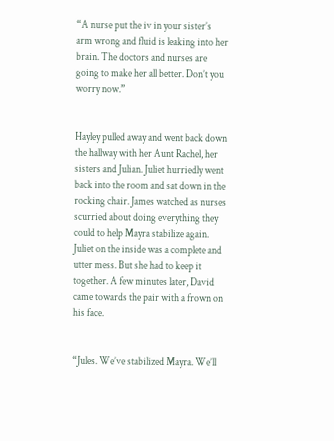“A nurse put the iv in your sister’s arm wrong and fluid is leaking into her brain. The doctors and nurses are going to make her all better. Don’t you worry now.”


Hayley pulled away and went back down the hallway with her Aunt Rachel, her sisters and Julian. Juliet hurriedly went back into the room and sat down in the rocking chair. James watched as nurses scurried about doing everything they could to help Mayra stabilize again. Juliet on the inside was a complete and utter mess. But she had to keep it together. A few minutes later, David came towards the pair with a frown on his face.


“Jules. We’ve stabilized Mayra. We’ll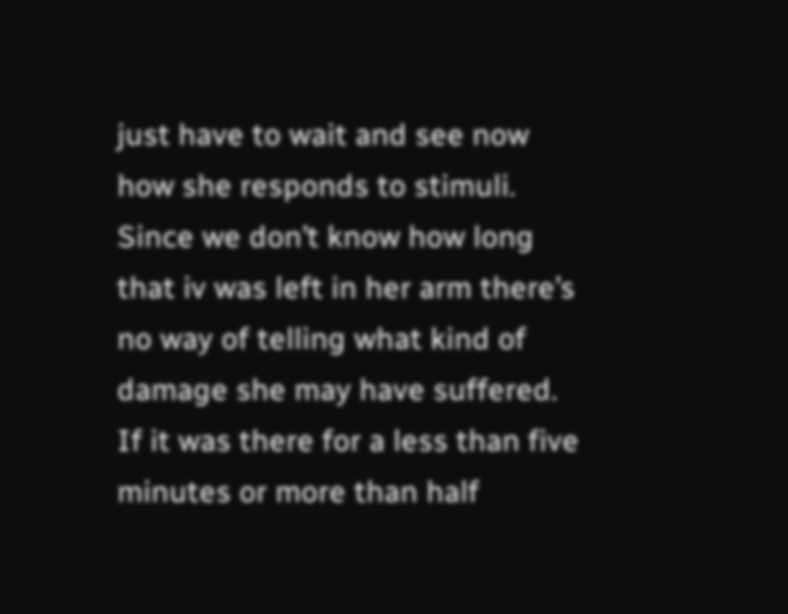just have to wait and see now how she responds to stimuli. Since we don’t know how long that iv was left in her arm there’s no way of telling what kind of damage she may have suffered. If it was there for a less than five minutes or more than half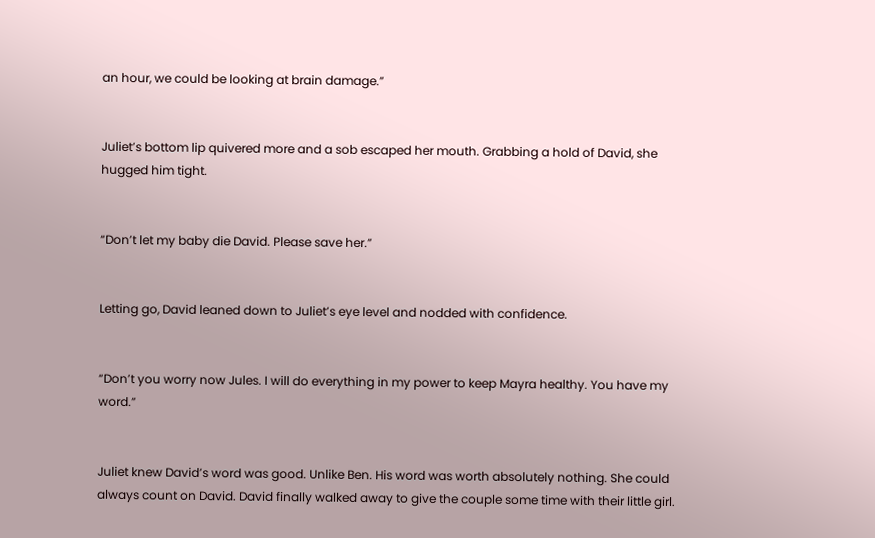an hour, we could be looking at brain damage.”


Juliet’s bottom lip quivered more and a sob escaped her mouth. Grabbing a hold of David, she hugged him tight.


“Don’t let my baby die David. Please save her.”


Letting go, David leaned down to Juliet’s eye level and nodded with confidence.


“Don’t you worry now Jules. I will do everything in my power to keep Mayra healthy. You have my word.”


Juliet knew David’s word was good. Unlike Ben. His word was worth absolutely nothing. She could always count on David. David finally walked away to give the couple some time with their little girl.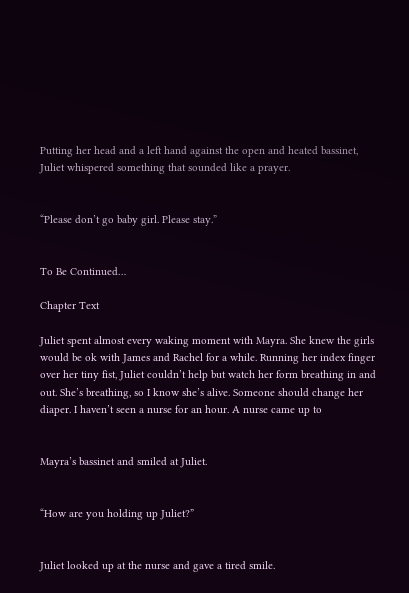Putting her head and a left hand against the open and heated bassinet, Juliet whispered something that sounded like a prayer.


“Please don’t go baby girl. Please stay.”


To Be Continued…

Chapter Text

Juliet spent almost every waking moment with Mayra. She knew the girls would be ok with James and Rachel for a while. Running her index finger over her tiny fist, Juliet couldn’t help but watch her form breathing in and out. She’s breathing, so I know she’s alive. Someone should change her diaper. I haven’t seen a nurse for an hour. A nurse came up to


Mayra’s bassinet and smiled at Juliet.


“How are you holding up Juliet?”


Juliet looked up at the nurse and gave a tired smile.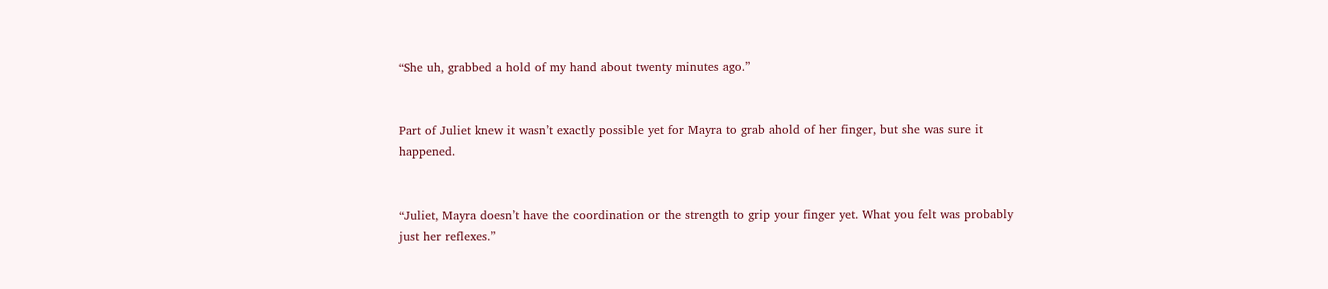“She uh, grabbed a hold of my hand about twenty minutes ago.”


Part of Juliet knew it wasn’t exactly possible yet for Mayra to grab ahold of her finger, but she was sure it happened.


“Juliet, Mayra doesn’t have the coordination or the strength to grip your finger yet. What you felt was probably just her reflexes.”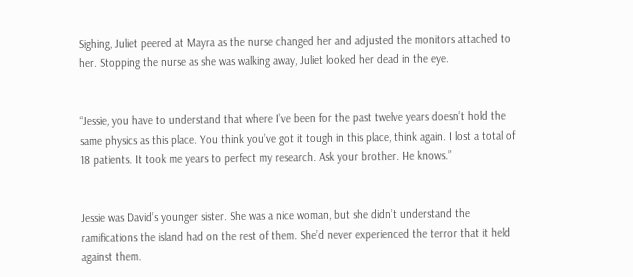Sighing, Juliet peered at Mayra as the nurse changed her and adjusted the monitors attached to her. Stopping the nurse as she was walking away, Juliet looked her dead in the eye.


“Jessie, you have to understand that where I’ve been for the past twelve years doesn’t hold the same physics as this place. You think you’ve got it tough in this place, think again. I lost a total of 18 patients. It took me years to perfect my research. Ask your brother. He knows.”


Jessie was David’s younger sister. She was a nice woman, but she didn’t understand the ramifications the island had on the rest of them. She’d never experienced the terror that it held against them.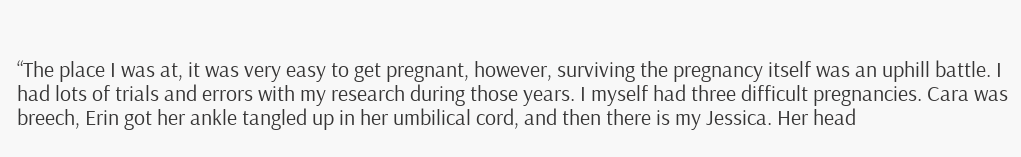“The place I was at, it was very easy to get pregnant, however, surviving the pregnancy itself was an uphill battle. I had lots of trials and errors with my research during those years. I myself had three difficult pregnancies. Cara was breech, Erin got her ankle tangled up in her umbilical cord, and then there is my Jessica. Her head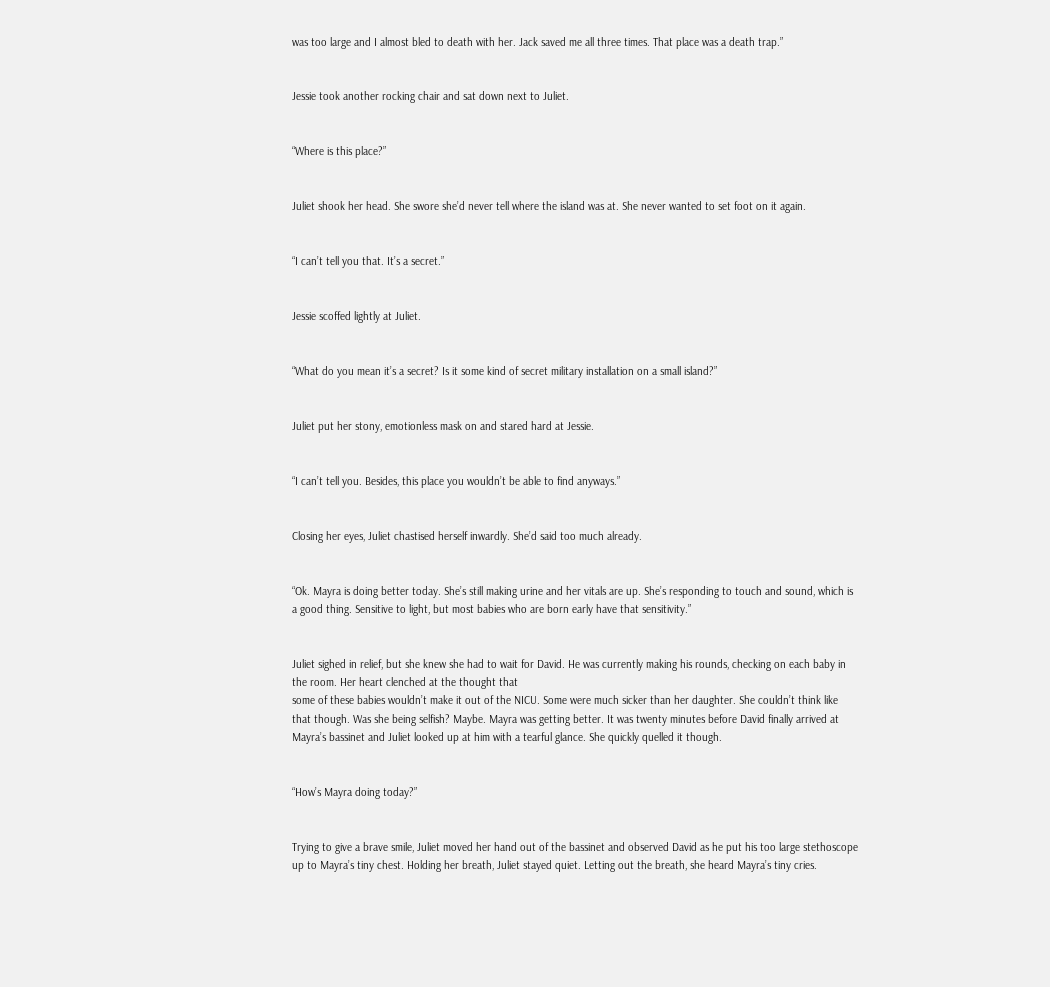was too large and I almost bled to death with her. Jack saved me all three times. That place was a death trap.”


Jessie took another rocking chair and sat down next to Juliet.


“Where is this place?”


Juliet shook her head. She swore she’d never tell where the island was at. She never wanted to set foot on it again.


“I can’t tell you that. It’s a secret.”


Jessie scoffed lightly at Juliet.


“What do you mean it’s a secret? Is it some kind of secret military installation on a small island?”


Juliet put her stony, emotionless mask on and stared hard at Jessie.


“I can’t tell you. Besides, this place you wouldn’t be able to find anyways.”


Closing her eyes, Juliet chastised herself inwardly. She’d said too much already.


“Ok. Mayra is doing better today. She’s still making urine and her vitals are up. She’s responding to touch and sound, which is a good thing. Sensitive to light, but most babies who are born early have that sensitivity.”


Juliet sighed in relief, but she knew she had to wait for David. He was currently making his rounds, checking on each baby in the room. Her heart clenched at the thought that
some of these babies wouldn’t make it out of the NICU. Some were much sicker than her daughter. She couldn’t think like that though. Was she being selfish? Maybe. Mayra was getting better. It was twenty minutes before David finally arrived at Mayra’s bassinet and Juliet looked up at him with a tearful glance. She quickly quelled it though.


“How’s Mayra doing today?”


Trying to give a brave smile, Juliet moved her hand out of the bassinet and observed David as he put his too large stethoscope up to Mayra’s tiny chest. Holding her breath, Juliet stayed quiet. Letting out the breath, she heard Mayra’s tiny cries.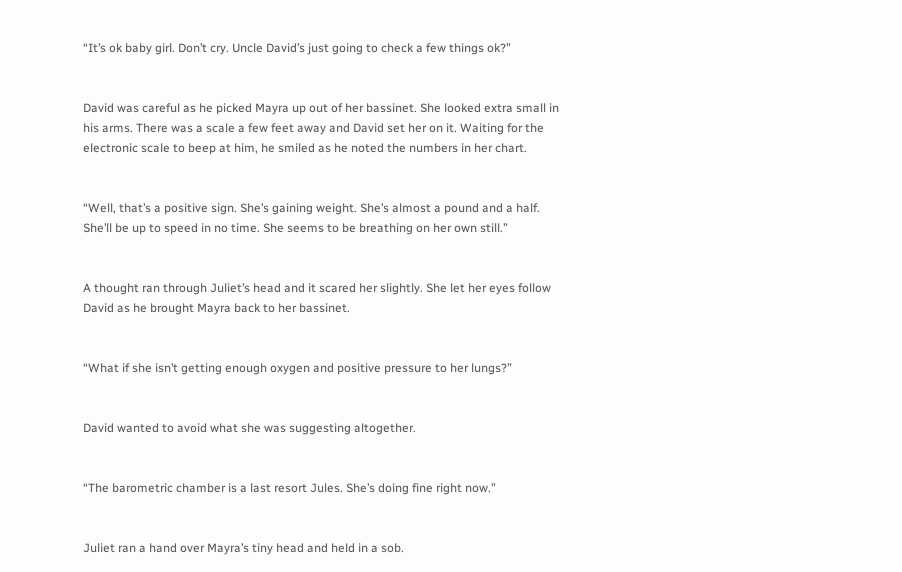“It’s ok baby girl. Don’t cry. Uncle David’s just going to check a few things ok?”


David was careful as he picked Mayra up out of her bassinet. She looked extra small in his arms. There was a scale a few feet away and David set her on it. Waiting for the electronic scale to beep at him, he smiled as he noted the numbers in her chart.


“Well, that’s a positive sign. She’s gaining weight. She’s almost a pound and a half. She’ll be up to speed in no time. She seems to be breathing on her own still.”


A thought ran through Juliet’s head and it scared her slightly. She let her eyes follow David as he brought Mayra back to her bassinet.


“What if she isn’t getting enough oxygen and positive pressure to her lungs?”


David wanted to avoid what she was suggesting altogether.


“The barometric chamber is a last resort Jules. She’s doing fine right now.”


Juliet ran a hand over Mayra’s tiny head and held in a sob.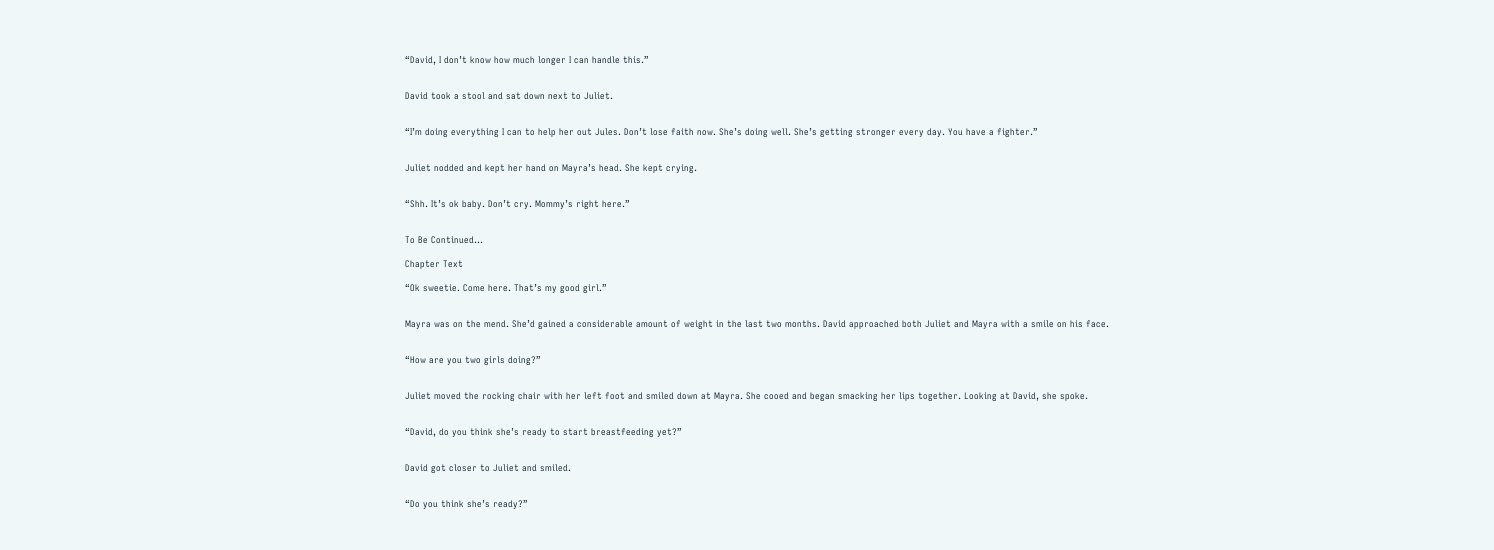“David, I don’t know how much longer I can handle this.”


David took a stool and sat down next to Juliet.


“I’m doing everything I can to help her out Jules. Don’t lose faith now. She’s doing well. She’s getting stronger every day. You have a fighter.”


Juliet nodded and kept her hand on Mayra’s head. She kept crying.


“Shh. It’s ok baby. Don’t cry. Mommy’s right here.”


To Be Continued…

Chapter Text

“Ok sweetie. Come here. That’s my good girl.”


Mayra was on the mend. She’d gained a considerable amount of weight in the last two months. David approached both Juliet and Mayra with a smile on his face.


“How are you two girls doing?”


Juliet moved the rocking chair with her left foot and smiled down at Mayra. She cooed and began smacking her lips together. Looking at David, she spoke.


“David, do you think she’s ready to start breastfeeding yet?”


David got closer to Juliet and smiled.


“Do you think she’s ready?”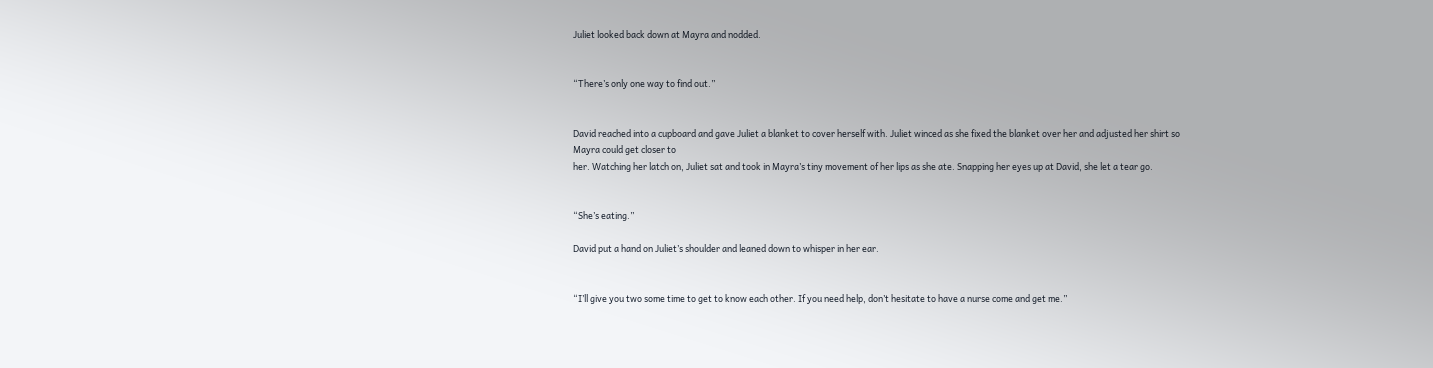Juliet looked back down at Mayra and nodded.


“There’s only one way to find out.”


David reached into a cupboard and gave Juliet a blanket to cover herself with. Juliet winced as she fixed the blanket over her and adjusted her shirt so Mayra could get closer to
her. Watching her latch on, Juliet sat and took in Mayra’s tiny movement of her lips as she ate. Snapping her eyes up at David, she let a tear go.


“She’s eating.”

David put a hand on Juliet’s shoulder and leaned down to whisper in her ear.


“I’ll give you two some time to get to know each other. If you need help, don’t hesitate to have a nurse come and get me.”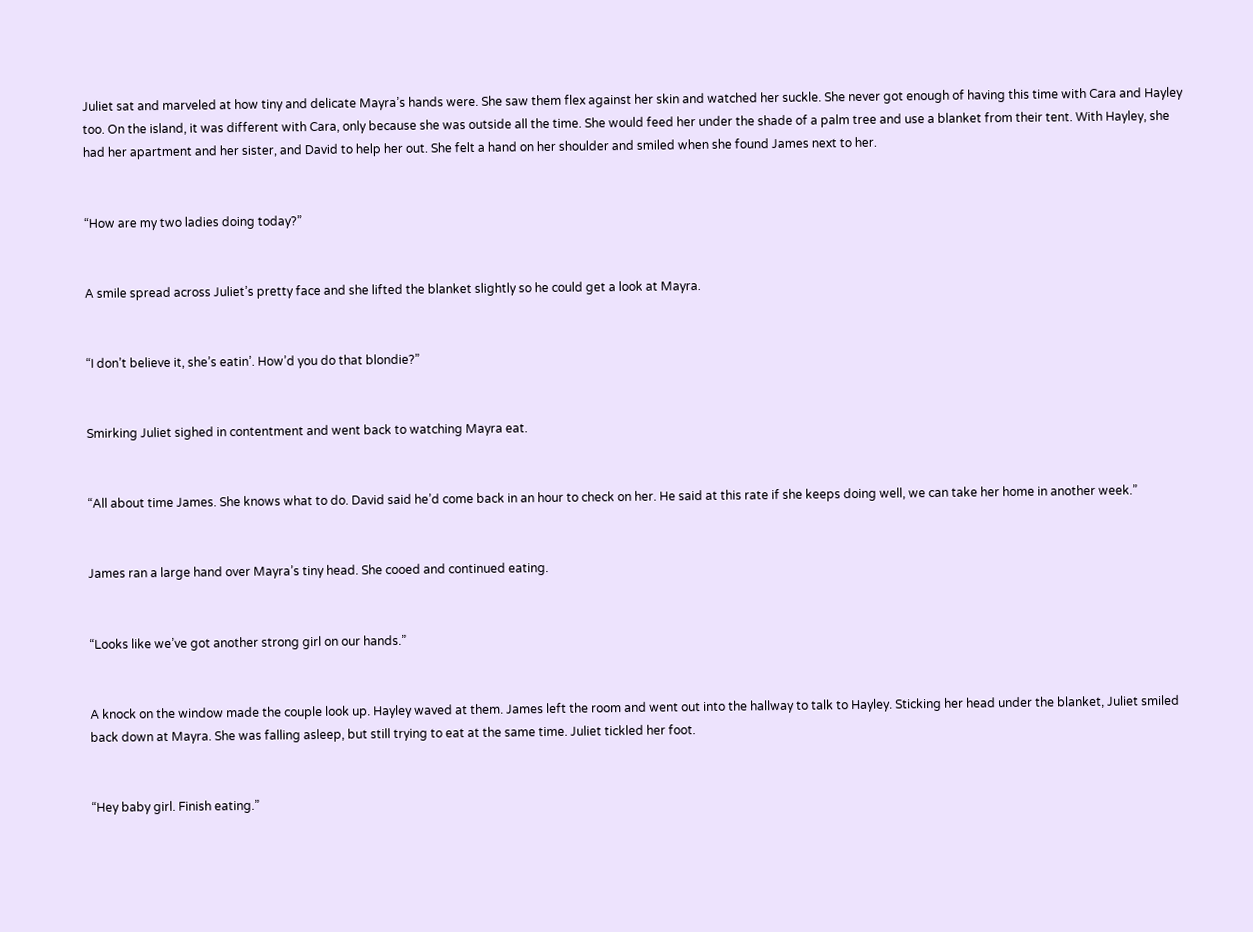Juliet sat and marveled at how tiny and delicate Mayra’s hands were. She saw them flex against her skin and watched her suckle. She never got enough of having this time with Cara and Hayley too. On the island, it was different with Cara, only because she was outside all the time. She would feed her under the shade of a palm tree and use a blanket from their tent. With Hayley, she had her apartment and her sister, and David to help her out. She felt a hand on her shoulder and smiled when she found James next to her.


“How are my two ladies doing today?”


A smile spread across Juliet’s pretty face and she lifted the blanket slightly so he could get a look at Mayra.


“I don’t believe it, she’s eatin’. How’d you do that blondie?”


Smirking Juliet sighed in contentment and went back to watching Mayra eat.


“All about time James. She knows what to do. David said he’d come back in an hour to check on her. He said at this rate if she keeps doing well, we can take her home in another week.”


James ran a large hand over Mayra’s tiny head. She cooed and continued eating.


“Looks like we’ve got another strong girl on our hands.”


A knock on the window made the couple look up. Hayley waved at them. James left the room and went out into the hallway to talk to Hayley. Sticking her head under the blanket, Juliet smiled back down at Mayra. She was falling asleep, but still trying to eat at the same time. Juliet tickled her foot.


“Hey baby girl. Finish eating.”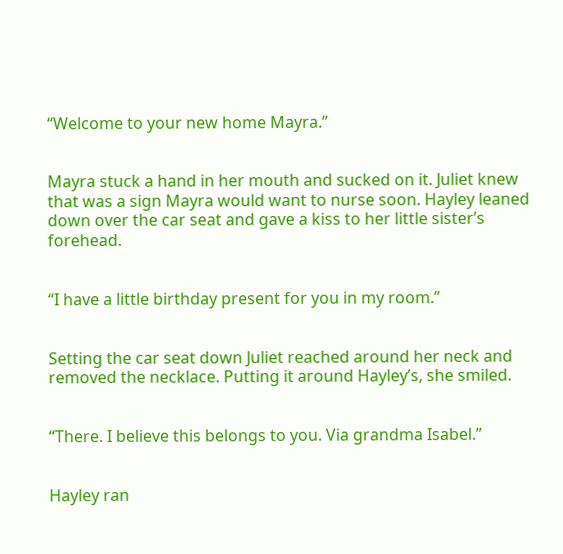“Welcome to your new home Mayra.”


Mayra stuck a hand in her mouth and sucked on it. Juliet knew that was a sign Mayra would want to nurse soon. Hayley leaned down over the car seat and gave a kiss to her little sister’s forehead.


“I have a little birthday present for you in my room.”


Setting the car seat down Juliet reached around her neck and removed the necklace. Putting it around Hayley’s, she smiled.


“There. I believe this belongs to you. Via grandma Isabel.”


Hayley ran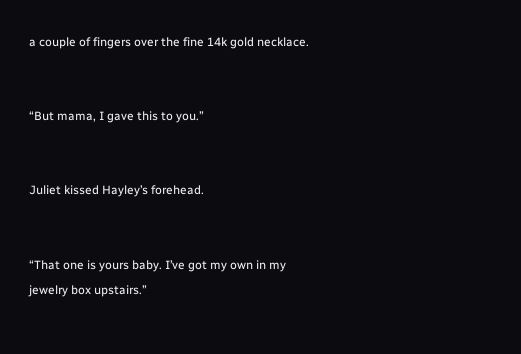a couple of fingers over the fine 14k gold necklace.


“But mama, I gave this to you.”


Juliet kissed Hayley’s forehead.


“That one is yours baby. I’ve got my own in my jewelry box upstairs.”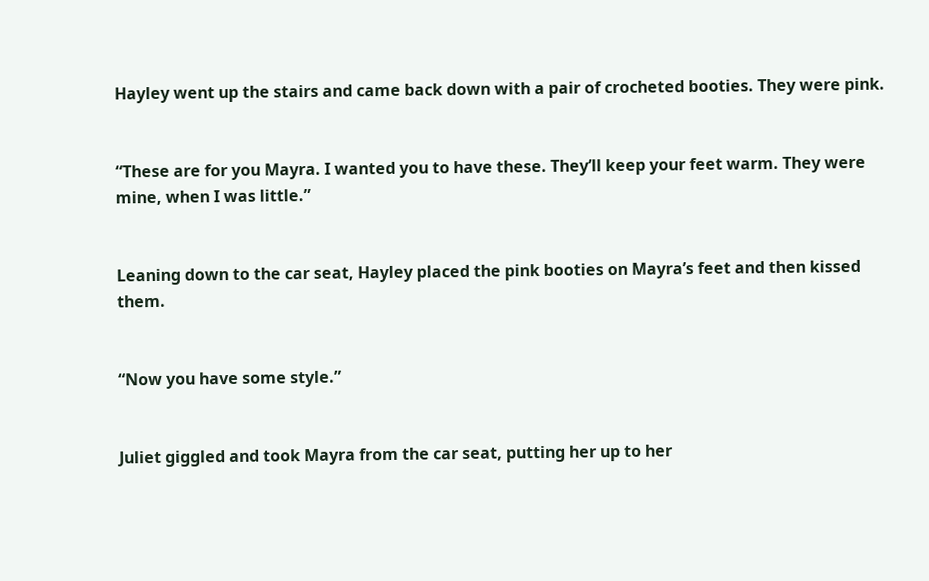Hayley went up the stairs and came back down with a pair of crocheted booties. They were pink.


“These are for you Mayra. I wanted you to have these. They’ll keep your feet warm. They were mine, when I was little.”


Leaning down to the car seat, Hayley placed the pink booties on Mayra’s feet and then kissed them.


“Now you have some style.”


Juliet giggled and took Mayra from the car seat, putting her up to her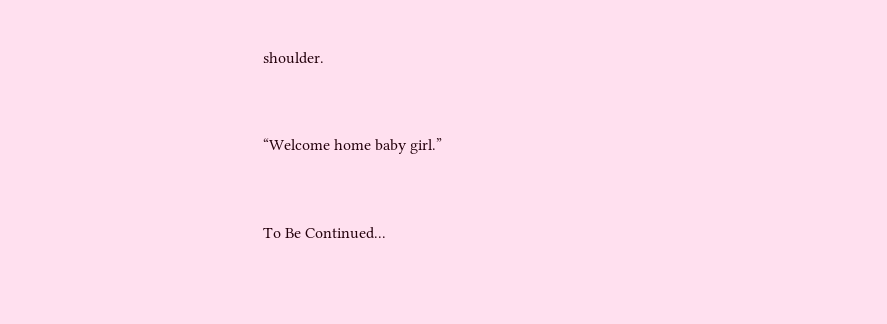shoulder.


“Welcome home baby girl.”


To Be Continued...